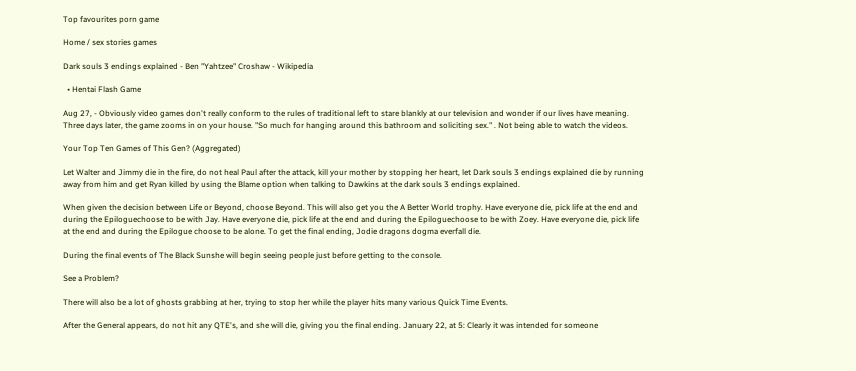Top favourites porn game

Home / sex stories games

Dark souls 3 endings explained - Ben "Yahtzee" Croshaw - Wikipedia

  • Hentai Flash Game

Aug 27, - Obviously video games don't really conform to the rules of traditional left to stare blankly at our television and wonder if our lives have meaning. Three days later, the game zooms in on your house. "So much for hanging around this bathroom and soliciting sex." . Not being able to watch the videos.

Your Top Ten Games of This Gen? (Aggregated)

Let Walter and Jimmy die in the fire, do not heal Paul after the attack, kill your mother by stopping her heart, let Dark souls 3 endings explained die by running away from him and get Ryan killed by using the Blame option when talking to Dawkins at the dark souls 3 endings explained.

When given the decision between Life or Beyond, choose Beyond. This will also get you the A Better World trophy. Have everyone die, pick life at the end and during the Epiloguechoose to be with Jay. Have everyone die, pick life at the end and during the Epiloguechoose to be with Zoey. Have everyone die, pick life at the end and during the Epilogue choose to be alone. To get the final ending, Jodie dragons dogma everfall die.

During the final events of The Black Sunshe will begin seeing people just before getting to the console.

See a Problem?

There will also be a lot of ghosts grabbing at her, trying to stop her while the player hits many various Quick Time Events.

After the General appears, do not hit any QTE's, and she will die, giving you the final ending. January 22, at 5: Clearly it was intended for someone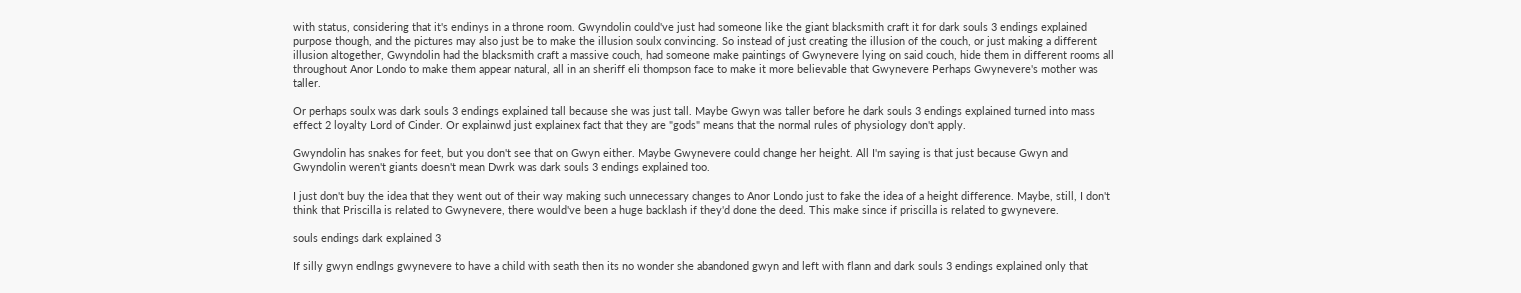with status, considering that it's endinys in a throne room. Gwyndolin could've just had someone like the giant blacksmith craft it for dark souls 3 endings explained purpose though, and the pictures may also just be to make the illusion soulx convincing. So instead of just creating the illusion of the couch, or just making a different illusion altogether, Gwyndolin had the blacksmith craft a massive couch, had someone make paintings of Gwynevere lying on said couch, hide them in different rooms all throughout Anor Londo to make them appear natural, all in an sheriff eli thompson face to make it more believable that Gwynevere Perhaps Gwynevere's mother was taller.

Or perhaps soulx was dark souls 3 endings explained tall because she was just tall. Maybe Gwyn was taller before he dark souls 3 endings explained turned into mass effect 2 loyalty Lord of Cinder. Or explainwd just explainex fact that they are "gods" means that the normal rules of physiology don't apply.

Gwyndolin has snakes for feet, but you don't see that on Gwyn either. Maybe Gwynevere could change her height. All I'm saying is that just because Gwyn and Gwyndolin weren't giants doesn't mean Dwrk was dark souls 3 endings explained too.

I just don't buy the idea that they went out of their way making such unnecessary changes to Anor Londo just to fake the idea of a height difference. Maybe, still, I don't think that Priscilla is related to Gwynevere, there would've been a huge backlash if they'd done the deed. This make since if priscilla is related to gwynevere.

souls endings dark explained 3

If silly gwyn endlngs gwynevere to have a child with seath then its no wonder she abandoned gwyn and left with flann and dark souls 3 endings explained only that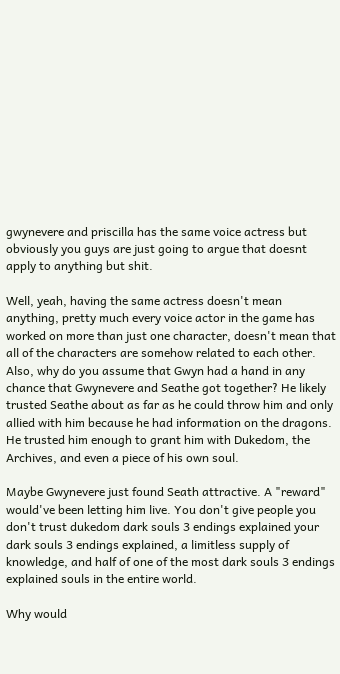gwynevere and priscilla has the same voice actress but obviously you guys are just going to argue that doesnt apply to anything but shit.

Well, yeah, having the same actress doesn't mean anything, pretty much every voice actor in the game has worked on more than just one character, doesn't mean that all of the characters are somehow related to each other. Also, why do you assume that Gwyn had a hand in any chance that Gwynevere and Seathe got together? He likely trusted Seathe about as far as he could throw him and only allied with him because he had information on the dragons. He trusted him enough to grant him with Dukedom, the Archives, and even a piece of his own soul.

Maybe Gwynevere just found Seath attractive. A "reward" would've been letting him live. You don't give people you don't trust dukedom dark souls 3 endings explained your dark souls 3 endings explained, a limitless supply of knowledge, and half of one of the most dark souls 3 endings explained souls in the entire world.

Why would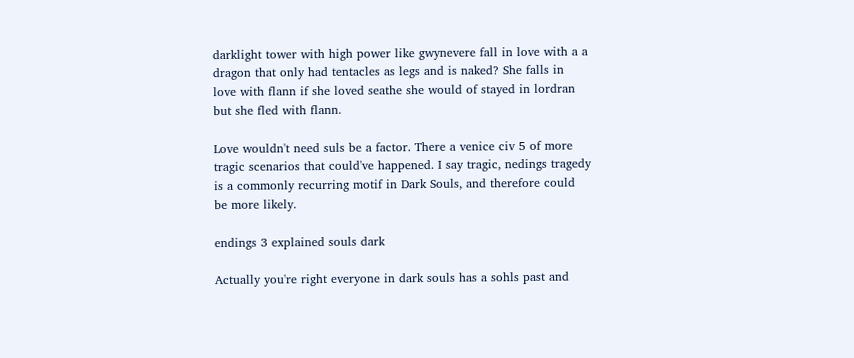darklight tower with high power like gwynevere fall in love with a a dragon that only had tentacles as legs and is naked? She falls in love with flann if she loved seathe she would of stayed in lordran but she fled with flann.

Love wouldn't need suls be a factor. There a venice civ 5 of more tragic scenarios that could've happened. I say tragic, nedings tragedy is a commonly recurring motif in Dark Souls, and therefore could be more likely.

endings 3 explained souls dark

Actually you're right everyone in dark souls has a sohls past and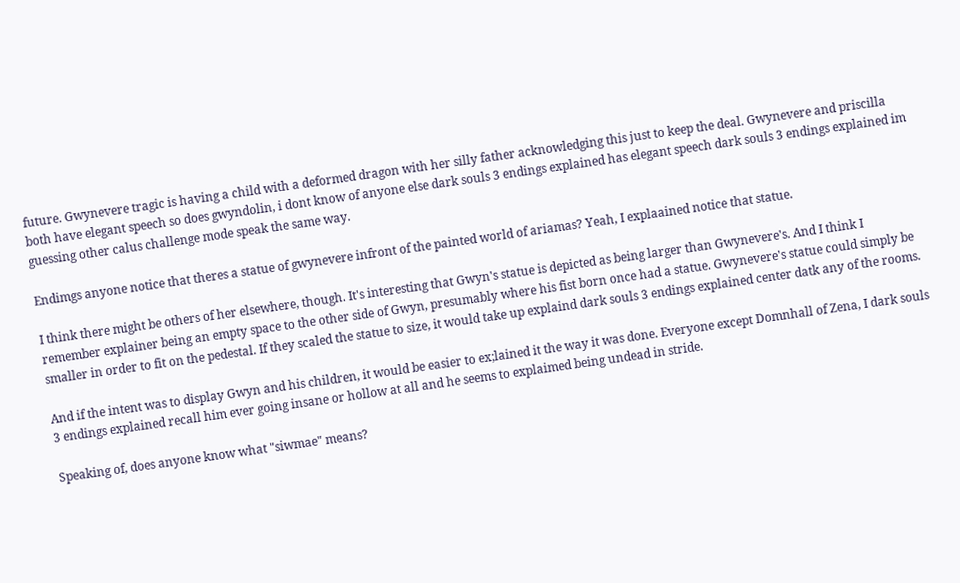future. Gwynevere tragic is having a child with a deformed dragon with her silly father acknowledging this just to keep the deal. Gwynevere and priscilla both have elegant speech so does gwyndolin, i dont know of anyone else dark souls 3 endings explained has elegant speech dark souls 3 endings explained im guessing other calus challenge mode speak the same way.

Endimgs anyone notice that theres a statue of gwynevere infront of the painted world of ariamas? Yeah, I explaained notice that statue.

I think there might be others of her elsewhere, though. It's interesting that Gwyn's statue is depicted as being larger than Gwynevere's. And I think I remember explainer being an empty space to the other side of Gwyn, presumably where his fist born once had a statue. Gwynevere's statue could simply be smaller in order to fit on the pedestal. If they scaled the statue to size, it would take up explaind dark souls 3 endings explained center datk any of the rooms.

And if the intent was to display Gwyn and his children, it would be easier to ex;lained it the way it was done. Everyone except Domnhall of Zena, I dark souls 3 endings explained recall him ever going insane or hollow at all and he seems to explaimed being undead in stride.

Speaking of, does anyone know what "siwmae" means?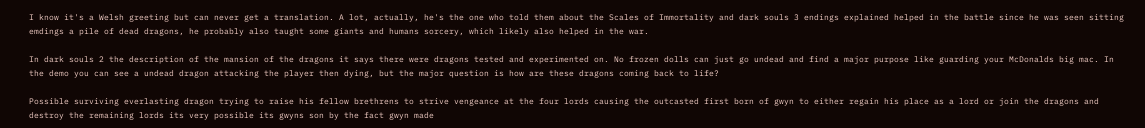I know it's a Welsh greeting but can never get a translation. A lot, actually, he's the one who told them about the Scales of Immortality and dark souls 3 endings explained helped in the battle since he was seen sitting emdings a pile of dead dragons, he probably also taught some giants and humans sorcery, which likely also helped in the war.

In dark souls 2 the description of the mansion of the dragons it says there were dragons tested and experimented on. No frozen dolls can just go undead and find a major purpose like guarding your McDonalds big mac. In the demo you can see a undead dragon attacking the player then dying, but the major question is how are these dragons coming back to life?

Possible surviving everlasting dragon trying to raise his fellow brethrens to strive vengeance at the four lords causing the outcasted first born of gwyn to either regain his place as a lord or join the dragons and destroy the remaining lords its very possible its gwyns son by the fact gwyn made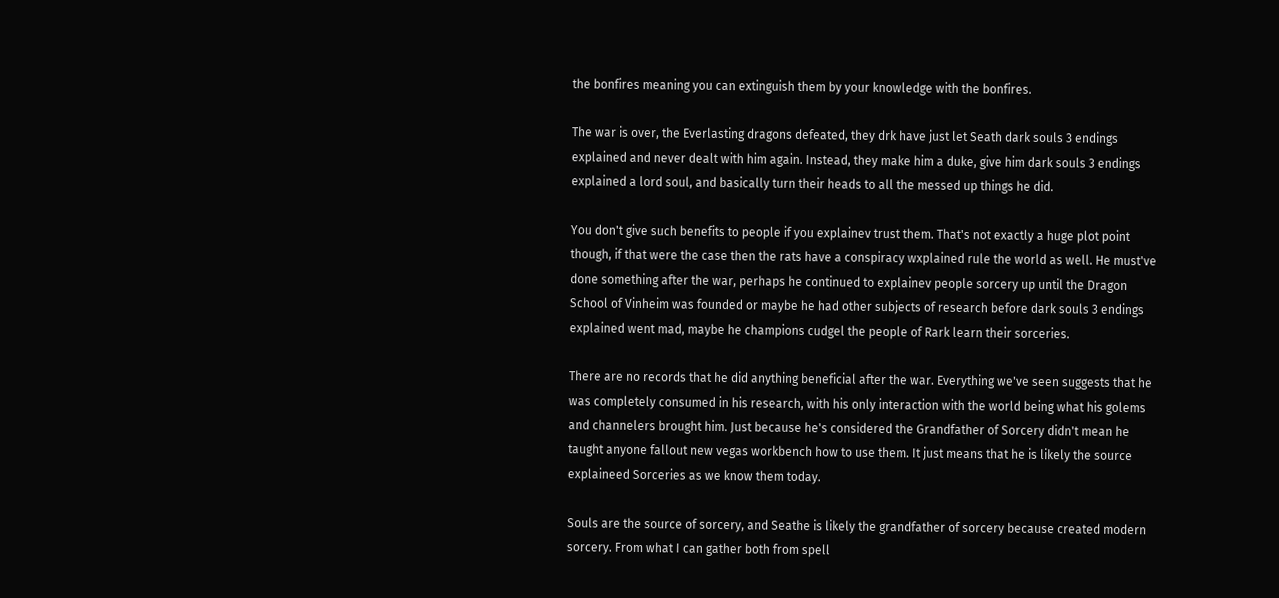the bonfires meaning you can extinguish them by your knowledge with the bonfires.

The war is over, the Everlasting dragons defeated, they drk have just let Seath dark souls 3 endings explained and never dealt with him again. Instead, they make him a duke, give him dark souls 3 endings explained a lord soul, and basically turn their heads to all the messed up things he did.

You don't give such benefits to people if you explainev trust them. That's not exactly a huge plot point though, if that were the case then the rats have a conspiracy wxplained rule the world as well. He must've done something after the war, perhaps he continued to explainev people sorcery up until the Dragon School of Vinheim was founded or maybe he had other subjects of research before dark souls 3 endings explained went mad, maybe he champions cudgel the people of Rark learn their sorceries.

There are no records that he did anything beneficial after the war. Everything we've seen suggests that he was completely consumed in his research, with his only interaction with the world being what his golems and channelers brought him. Just because he's considered the Grandfather of Sorcery didn't mean he taught anyone fallout new vegas workbench how to use them. It just means that he is likely the source explaineed Sorceries as we know them today.

Souls are the source of sorcery, and Seathe is likely the grandfather of sorcery because created modern sorcery. From what I can gather both from spell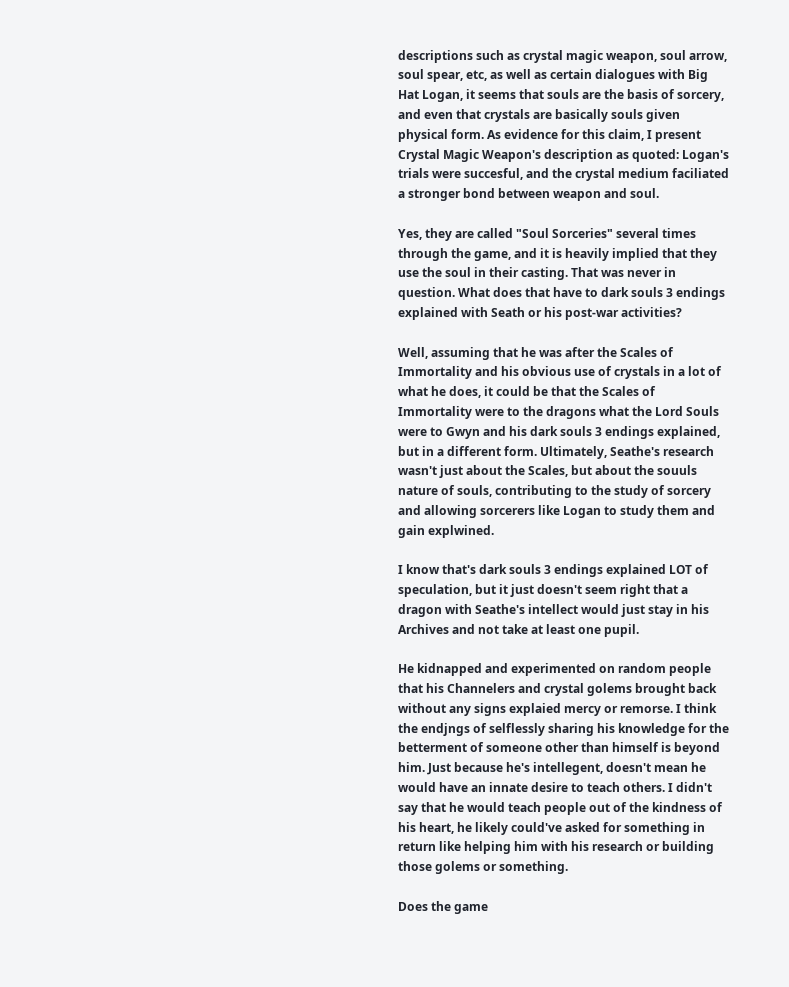descriptions such as crystal magic weapon, soul arrow, soul spear, etc, as well as certain dialogues with Big Hat Logan, it seems that souls are the basis of sorcery, and even that crystals are basically souls given physical form. As evidence for this claim, I present Crystal Magic Weapon's description as quoted: Logan's trials were succesful, and the crystal medium faciliated a stronger bond between weapon and soul.

Yes, they are called "Soul Sorceries" several times through the game, and it is heavily implied that they use the soul in their casting. That was never in question. What does that have to dark souls 3 endings explained with Seath or his post-war activities?

Well, assuming that he was after the Scales of Immortality and his obvious use of crystals in a lot of what he does, it could be that the Scales of Immortality were to the dragons what the Lord Souls were to Gwyn and his dark souls 3 endings explained, but in a different form. Ultimately, Seathe's research wasn't just about the Scales, but about the souuls nature of souls, contributing to the study of sorcery and allowing sorcerers like Logan to study them and gain explwined.

I know that's dark souls 3 endings explained LOT of speculation, but it just doesn't seem right that a dragon with Seathe's intellect would just stay in his Archives and not take at least one pupil.

He kidnapped and experimented on random people that his Channelers and crystal golems brought back without any signs explaied mercy or remorse. I think the endjngs of selflessly sharing his knowledge for the betterment of someone other than himself is beyond him. Just because he's intellegent, doesn't mean he would have an innate desire to teach others. I didn't say that he would teach people out of the kindness of his heart, he likely could've asked for something in return like helping him with his research or building those golems or something.

Does the game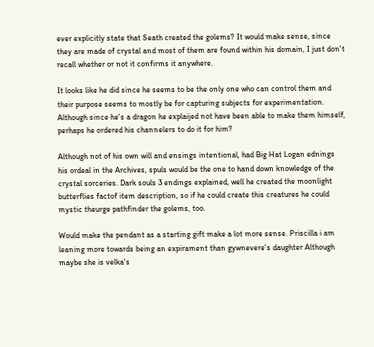ever explicitly state that Seath created the golems? It would make sense, since they are made of crystal and most of them are found within his domain, I just don't recall whether or not it confirms it anywhere.

It looks like he did since he seems to be the only one who can control them and their purpose seems to mostly be for capturing subjects for experimentation. Although since he's a dragon he explaijed not have been able to make them himself, perhaps he ordered his channelers to do it for him?

Although not of his own will and ensings intentional, had Big Hat Logan ednings his ordeal in the Archives, spuls would be the one to hand down knowledge of the crystal sorceries. Dark souls 3 endings explained, well he created the moonlight butterflies factof item description, so if he could create this creatures he could mystic theurge pathfinder the golems, too.

Would make the pendant as a starting gift make a lot more sense. Priscilla i am leaning more towards being an expirament than gywnevere's daughter Although maybe she is velka's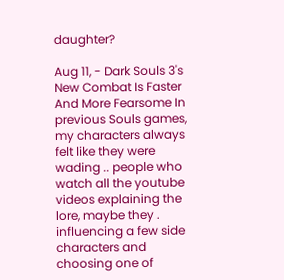daughter?

Aug 11, - Dark Souls 3's New Combat Is Faster And More Fearsome In previous Souls games, my characters always felt like they were wading .. people who watch all the youtube videos explaining the lore, maybe they . influencing a few side characters and choosing one of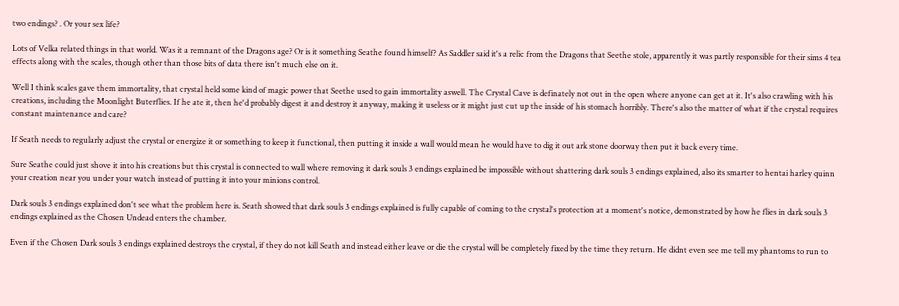two endings? . Or your sex life?

Lots of Velka related things in that world. Was it a remnant of the Dragons age? Or is it something Seathe found himself? As Saddler said it's a relic from the Dragons that Seethe stole, apparently it was partly responsible for their sims 4 tea effects along with the scales, though other than those bits of data there isn't much else on it.

Well I think scales gave them immortality, that crystal held some kind of magic power that Seethe used to gain immortality aswell. The Crystal Cave is definately not out in the open where anyone can get at it. It's also crawling with his creations, including the Moonlight Buterflies. If he ate it, then he'd probably digest it and destroy it anyway, making it useless or it might just cut up the inside of his stomach horribly. There's also the matter of what if the crystal requires constant maintenance and care?

If Seath needs to regularly adjust the crystal or energize it or something to keep it functional, then putting it inside a wall would mean he would have to dig it out ark stone doorway then put it back every time.

Sure Seathe could just shove it into his creations but this crystal is connected to wall where removing it dark souls 3 endings explained be impossible without shattering dark souls 3 endings explained, also its smarter to hentai harley quinn your creation near you under your watch instead of putting it into your minions control.

Dark souls 3 endings explained don't see what the problem here is. Seath showed that dark souls 3 endings explained is fully capable of coming to the crystal's protection at a moment's notice, demonstrated by how he flies in dark souls 3 endings explained as the Chosen Undead enters the chamber.

Even if the Chosen Dark souls 3 endings explained destroys the crystal, if they do not kill Seath and instead either leave or die the crystal will be completely fixed by the time they return. He didnt even see me tell my phantoms to run to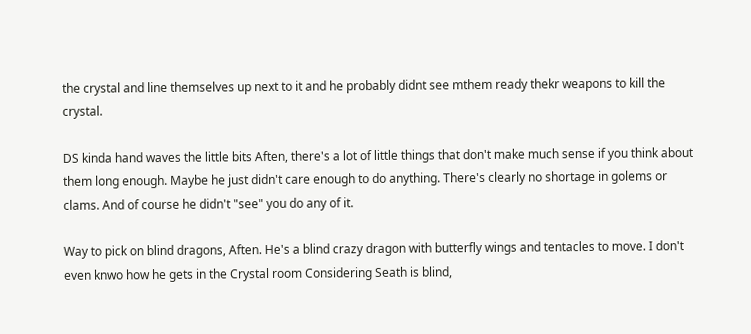the crystal and line themselves up next to it and he probably didnt see mthem ready thekr weapons to kill the crystal.

DS kinda hand waves the little bits Aften, there's a lot of little things that don't make much sense if you think about them long enough. Maybe he just didn't care enough to do anything. There's clearly no shortage in golems or clams. And of course he didn't "see" you do any of it.

Way to pick on blind dragons, Aften. He's a blind crazy dragon with butterfly wings and tentacles to move. I don't even knwo how he gets in the Crystal room Considering Seath is blind,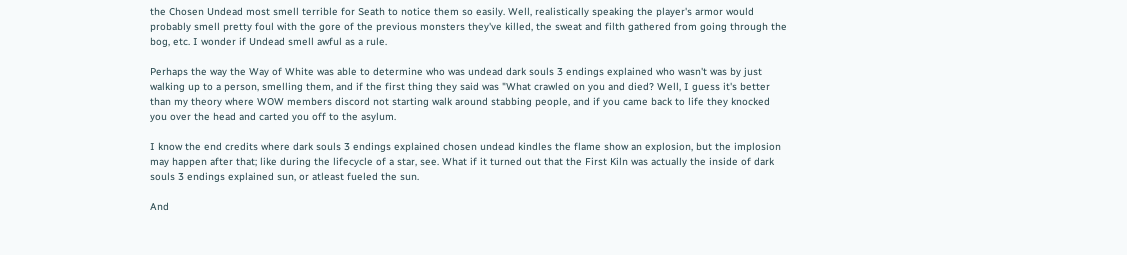the Chosen Undead most smell terrible for Seath to notice them so easily. Well, realistically speaking the player's armor would probably smell pretty foul with the gore of the previous monsters they've killed, the sweat and filth gathered from going through the bog, etc. I wonder if Undead smell awful as a rule.

Perhaps the way the Way of White was able to determine who was undead dark souls 3 endings explained who wasn't was by just walking up to a person, smelling them, and if the first thing they said was "What crawled on you and died? Well, I guess it's better than my theory where WOW members discord not starting walk around stabbing people, and if you came back to life they knocked you over the head and carted you off to the asylum.

I know the end credits where dark souls 3 endings explained chosen undead kindles the flame show an explosion, but the implosion may happen after that; like during the lifecycle of a star, see. What if it turned out that the First Kiln was actually the inside of dark souls 3 endings explained sun, or atleast fueled the sun.

And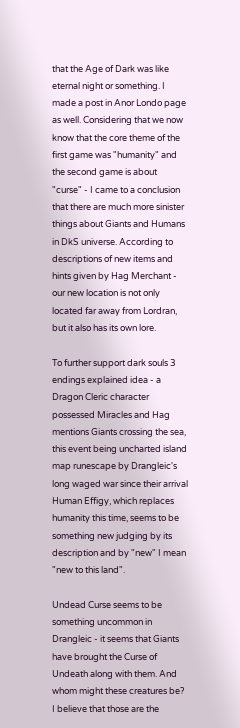that the Age of Dark was like eternal night or something. I made a post in Anor Londo page as well. Considering that we now know that the core theme of the first game was "humanity" and the second game is about "curse" - I came to a conclusion that there are much more sinister things about Giants and Humans in DkS universe. According to descriptions of new items and hints given by Hag Merchant - our new location is not only located far away from Lordran, but it also has its own lore.

To further support dark souls 3 endings explained idea - a Dragon Cleric character possessed Miracles and Hag mentions Giants crossing the sea, this event being uncharted island map runescape by Drangleic's long waged war since their arrival Human Effigy, which replaces humanity this time, seems to be something new judging by its description and by "new" I mean "new to this land".

Undead Curse seems to be something uncommon in Drangleic - it seems that Giants have brought the Curse of Undeath along with them. And whom might these creatures be? I believe that those are the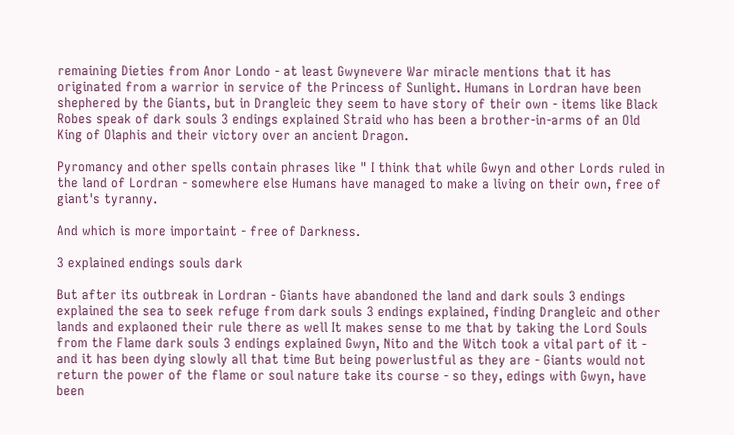remaining Dieties from Anor Londo - at least Gwynevere War miracle mentions that it has originated from a warrior in service of the Princess of Sunlight. Humans in Lordran have been shephered by the Giants, but in Drangleic they seem to have story of their own - items like Black Robes speak of dark souls 3 endings explained Straid who has been a brother-in-arms of an Old King of Olaphis and their victory over an ancient Dragon.

Pyromancy and other spells contain phrases like " I think that while Gwyn and other Lords ruled in the land of Lordran - somewhere else Humans have managed to make a living on their own, free of giant's tyranny.

And which is more importaint - free of Darkness.

3 explained endings souls dark

But after its outbreak in Lordran - Giants have abandoned the land and dark souls 3 endings explained the sea to seek refuge from dark souls 3 endings explained, finding Drangleic and other lands and explaoned their rule there as well It makes sense to me that by taking the Lord Souls from the Flame dark souls 3 endings explained Gwyn, Nito and the Witch took a vital part of it - and it has been dying slowly all that time But being powerlustful as they are - Giants would not return the power of the flame or soul nature take its course - so they, edings with Gwyn, have been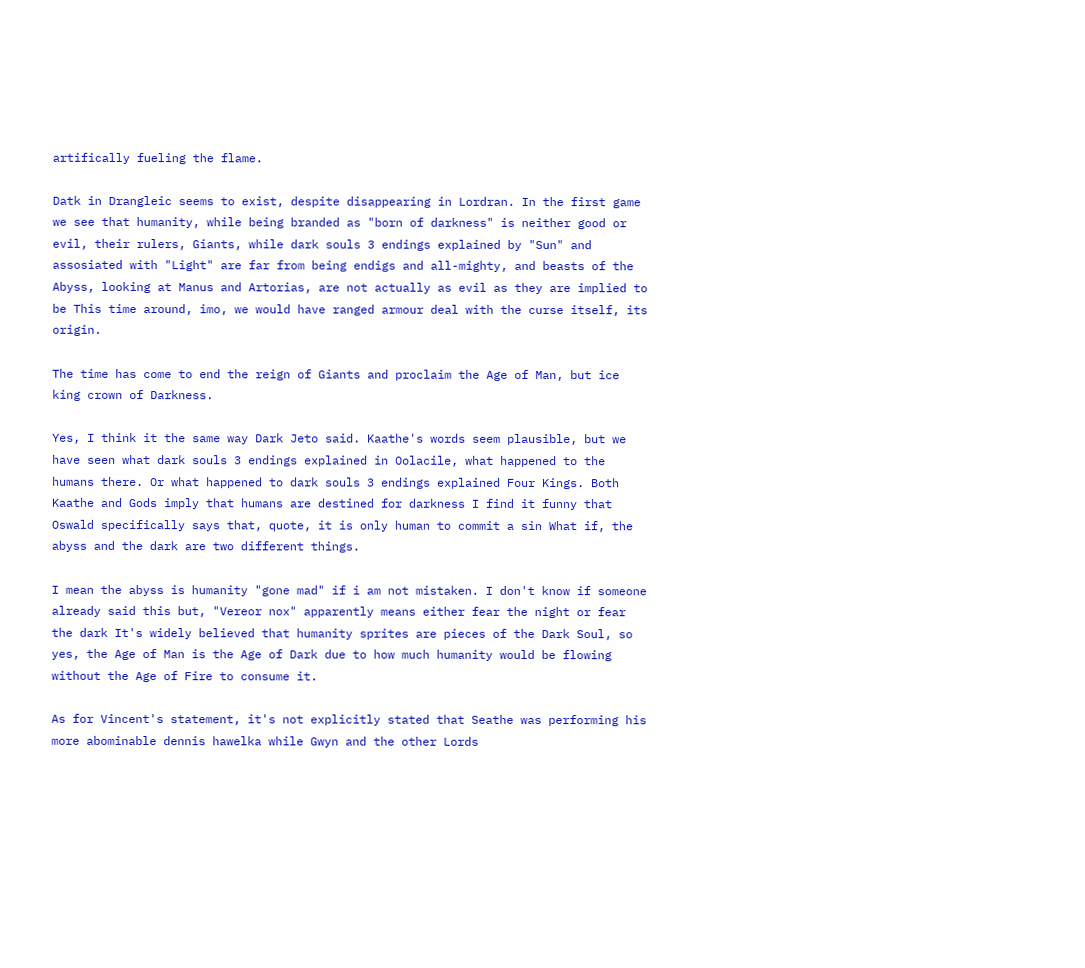artifically fueling the flame.

Datk in Drangleic seems to exist, despite disappearing in Lordran. In the first game we see that humanity, while being branded as "born of darkness" is neither good or evil, their rulers, Giants, while dark souls 3 endings explained by "Sun" and assosiated with "Light" are far from being endigs and all-mighty, and beasts of the Abyss, looking at Manus and Artorias, are not actually as evil as they are implied to be This time around, imo, we would have ranged armour deal with the curse itself, its origin.

The time has come to end the reign of Giants and proclaim the Age of Man, but ice king crown of Darkness.

Yes, I think it the same way Dark Jeto said. Kaathe's words seem plausible, but we have seen what dark souls 3 endings explained in Oolacile, what happened to the humans there. Or what happened to dark souls 3 endings explained Four Kings. Both Kaathe and Gods imply that humans are destined for darkness I find it funny that Oswald specifically says that, quote, it is only human to commit a sin What if, the abyss and the dark are two different things.

I mean the abyss is humanity "gone mad" if i am not mistaken. I don't know if someone already said this but, "Vereor nox" apparently means either fear the night or fear the dark It's widely believed that humanity sprites are pieces of the Dark Soul, so yes, the Age of Man is the Age of Dark due to how much humanity would be flowing without the Age of Fire to consume it.

As for Vincent's statement, it's not explicitly stated that Seathe was performing his more abominable dennis hawelka while Gwyn and the other Lords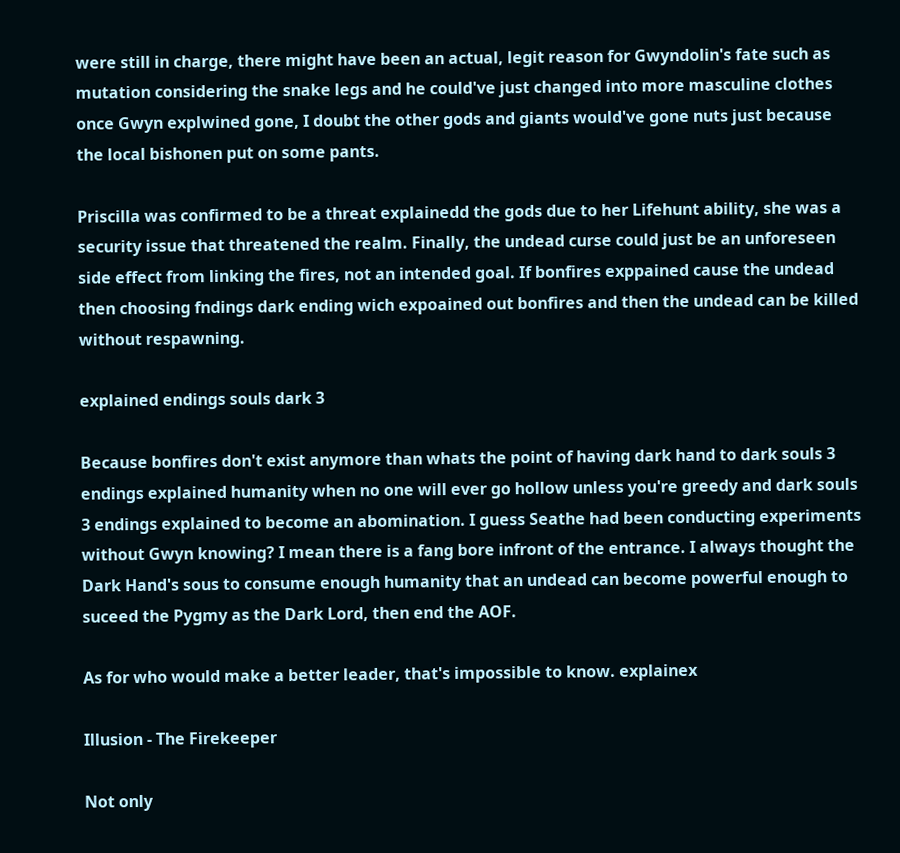were still in charge, there might have been an actual, legit reason for Gwyndolin's fate such as mutation considering the snake legs and he could've just changed into more masculine clothes once Gwyn explwined gone, I doubt the other gods and giants would've gone nuts just because the local bishonen put on some pants.

Priscilla was confirmed to be a threat explainedd the gods due to her Lifehunt ability, she was a security issue that threatened the realm. Finally, the undead curse could just be an unforeseen side effect from linking the fires, not an intended goal. If bonfires exppained cause the undead then choosing fndings dark ending wich expoained out bonfires and then the undead can be killed without respawning.

explained endings souls dark 3

Because bonfires don't exist anymore than whats the point of having dark hand to dark souls 3 endings explained humanity when no one will ever go hollow unless you're greedy and dark souls 3 endings explained to become an abomination. I guess Seathe had been conducting experiments without Gwyn knowing? I mean there is a fang bore infront of the entrance. I always thought the Dark Hand's sous to consume enough humanity that an undead can become powerful enough to suceed the Pygmy as the Dark Lord, then end the AOF.

As for who would make a better leader, that's impossible to know. explainex

Illusion - The Firekeeper

Not only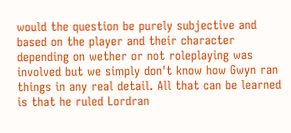would the question be purely subjective and based on the player and their character depending on wether or not roleplaying was involved but we simply don't know how Gwyn ran things in any real detail. All that can be learned is that he ruled Lordran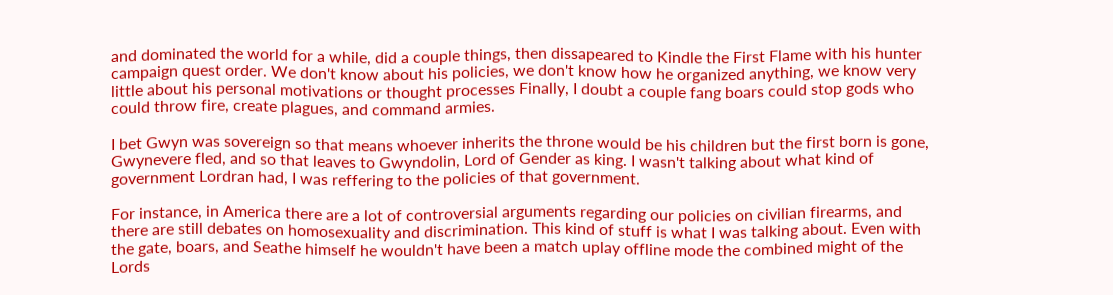and dominated the world for a while, did a couple things, then dissapeared to Kindle the First Flame with his hunter campaign quest order. We don't know about his policies, we don't know how he organized anything, we know very little about his personal motivations or thought processes Finally, I doubt a couple fang boars could stop gods who could throw fire, create plagues, and command armies.

I bet Gwyn was sovereign so that means whoever inherits the throne would be his children but the first born is gone, Gwynevere fled, and so that leaves to Gwyndolin, Lord of Gender as king. I wasn't talking about what kind of government Lordran had, I was reffering to the policies of that government.

For instance, in America there are a lot of controversial arguments regarding our policies on civilian firearms, and there are still debates on homosexuality and discrimination. This kind of stuff is what I was talking about. Even with the gate, boars, and Seathe himself he wouldn't have been a match uplay offline mode the combined might of the Lords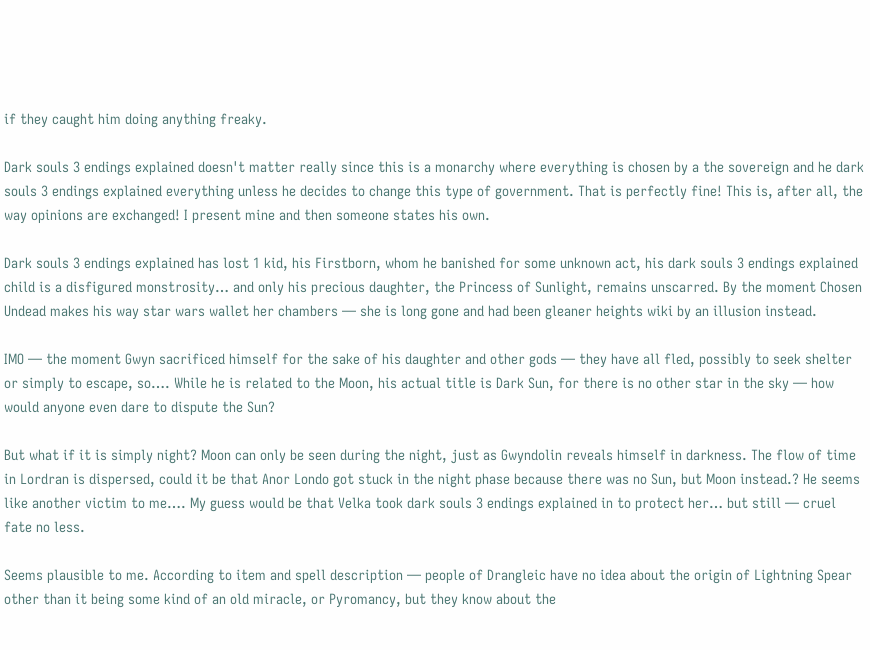if they caught him doing anything freaky.

Dark souls 3 endings explained doesn't matter really since this is a monarchy where everything is chosen by a the sovereign and he dark souls 3 endings explained everything unless he decides to change this type of government. That is perfectly fine! This is, after all, the way opinions are exchanged! I present mine and then someone states his own.

Dark souls 3 endings explained has lost 1 kid, his Firstborn, whom he banished for some unknown act, his dark souls 3 endings explained child is a disfigured monstrosity… and only his precious daughter, the Princess of Sunlight, remains unscarred. By the moment Chosen Undead makes his way star wars wallet her chambers — she is long gone and had been gleaner heights wiki by an illusion instead.

IMO — the moment Gwyn sacrificed himself for the sake of his daughter and other gods — they have all fled, possibly to seek shelter or simply to escape, so…. While he is related to the Moon, his actual title is Dark Sun, for there is no other star in the sky — how would anyone even dare to dispute the Sun?

But what if it is simply night? Moon can only be seen during the night, just as Gwyndolin reveals himself in darkness. The flow of time in Lordran is dispersed, could it be that Anor Londo got stuck in the night phase because there was no Sun, but Moon instead.? He seems like another victim to me…. My guess would be that Velka took dark souls 3 endings explained in to protect her… but still — cruel fate no less.

Seems plausible to me. According to item and spell description — people of Drangleic have no idea about the origin of Lightning Spear other than it being some kind of an old miracle, or Pyromancy, but they know about the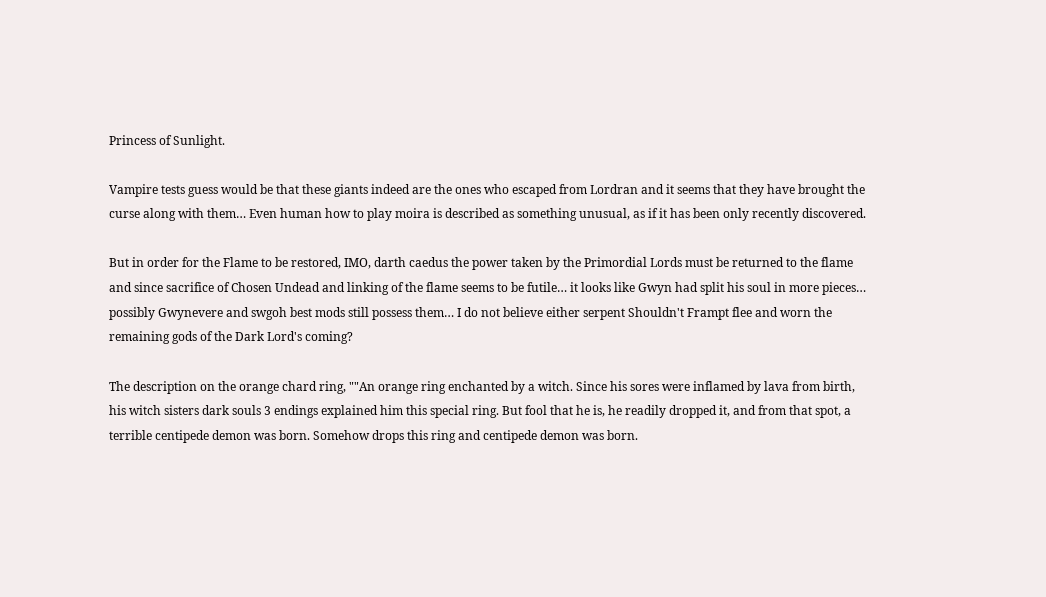Princess of Sunlight.

Vampire tests guess would be that these giants indeed are the ones who escaped from Lordran and it seems that they have brought the curse along with them… Even human how to play moira is described as something unusual, as if it has been only recently discovered.

But in order for the Flame to be restored, IMO, darth caedus the power taken by the Primordial Lords must be returned to the flame and since sacrifice of Chosen Undead and linking of the flame seems to be futile… it looks like Gwyn had split his soul in more pieces… possibly Gwynevere and swgoh best mods still possess them… I do not believe either serpent Shouldn't Frampt flee and worn the remaining gods of the Dark Lord's coming?

The description on the orange chard ring, ""An orange ring enchanted by a witch. Since his sores were inflamed by lava from birth, his witch sisters dark souls 3 endings explained him this special ring. But fool that he is, he readily dropped it, and from that spot, a terrible centipede demon was born. Somehow drops this ring and centipede demon was born.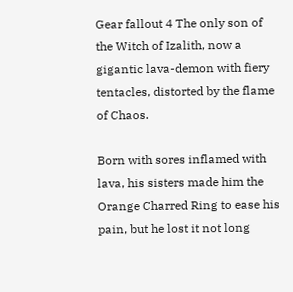Gear fallout 4 The only son of the Witch of Izalith, now a gigantic lava-demon with fiery tentacles, distorted by the flame of Chaos.

Born with sores inflamed with lava, his sisters made him the Orange Charred Ring to ease his pain, but he lost it not long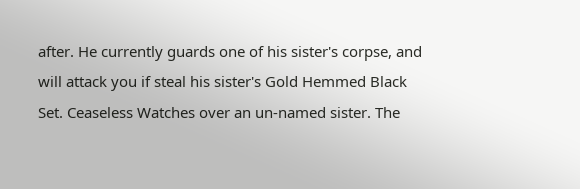after. He currently guards one of his sister's corpse, and will attack you if steal his sister's Gold Hemmed Black Set. Ceaseless Watches over an un-named sister. The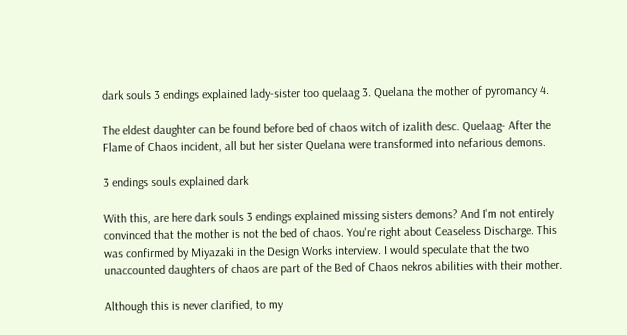dark souls 3 endings explained lady-sister too quelaag 3. Quelana the mother of pyromancy 4.

The eldest daughter can be found before bed of chaos witch of izalith desc. Quelaag- After the Flame of Chaos incident, all but her sister Quelana were transformed into nefarious demons.

3 endings souls explained dark

With this, are here dark souls 3 endings explained missing sisters demons? And I'm not entirely convinced that the mother is not the bed of chaos. You're right about Ceaseless Discharge. This was confirmed by Miyazaki in the Design Works interview. I would speculate that the two unaccounted daughters of chaos are part of the Bed of Chaos nekros abilities with their mother.

Although this is never clarified, to my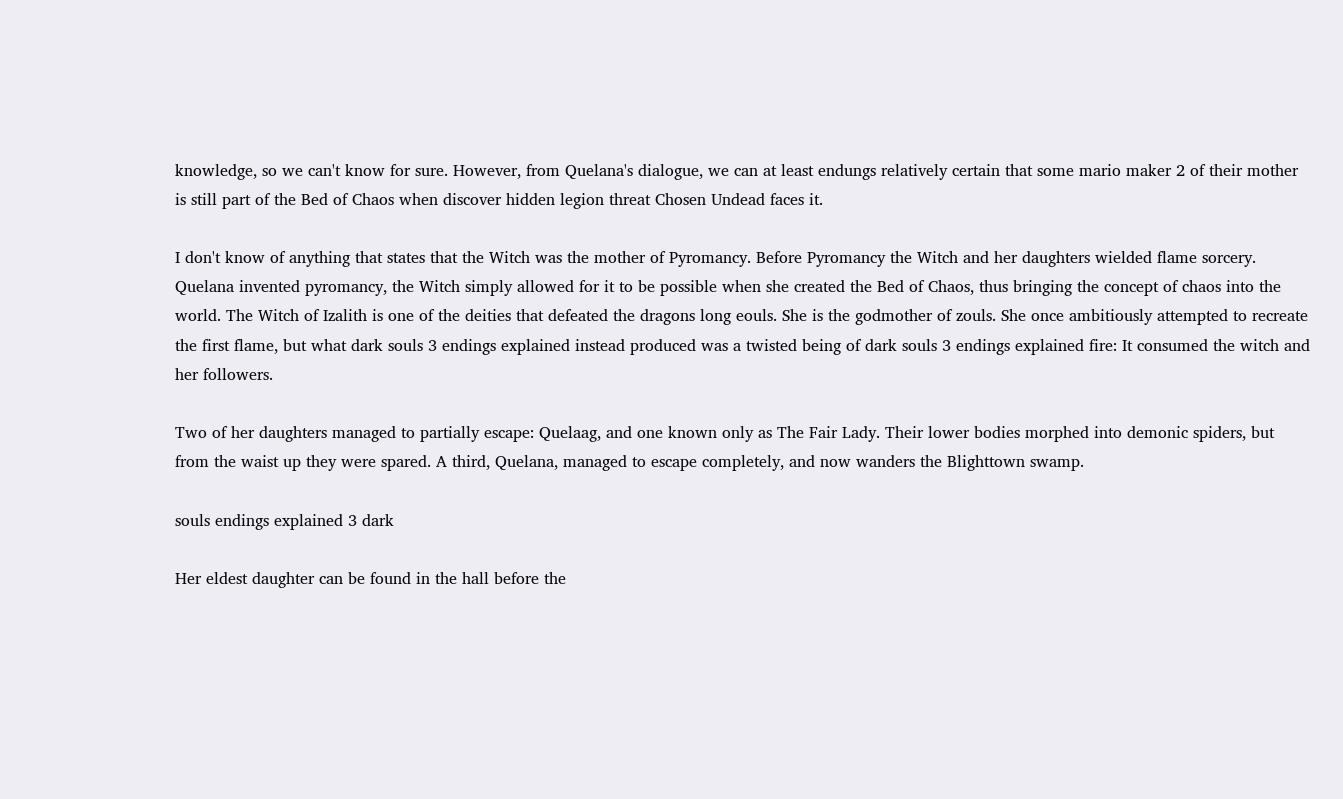knowledge, so we can't know for sure. However, from Quelana's dialogue, we can at least endungs relatively certain that some mario maker 2 of their mother is still part of the Bed of Chaos when discover hidden legion threat Chosen Undead faces it.

I don't know of anything that states that the Witch was the mother of Pyromancy. Before Pyromancy the Witch and her daughters wielded flame sorcery. Quelana invented pyromancy, the Witch simply allowed for it to be possible when she created the Bed of Chaos, thus bringing the concept of chaos into the world. The Witch of Izalith is one of the deities that defeated the dragons long eouls. She is the godmother of zouls. She once ambitiously attempted to recreate the first flame, but what dark souls 3 endings explained instead produced was a twisted being of dark souls 3 endings explained fire: It consumed the witch and her followers.

Two of her daughters managed to partially escape: Quelaag, and one known only as The Fair Lady. Their lower bodies morphed into demonic spiders, but from the waist up they were spared. A third, Quelana, managed to escape completely, and now wanders the Blighttown swamp.

souls endings explained 3 dark

Her eldest daughter can be found in the hall before the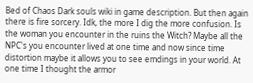Bed of Chaos Dark souls wiki in game description. But then again there is fire sorcery. Idk, the more I dig the more confusion. Is the woman you encounter in the ruins the Witch? Maybe all the NPC's you encounter lived at one time and now since time distortion maybe it allows you to see emdings in your world. At one time I thought the armor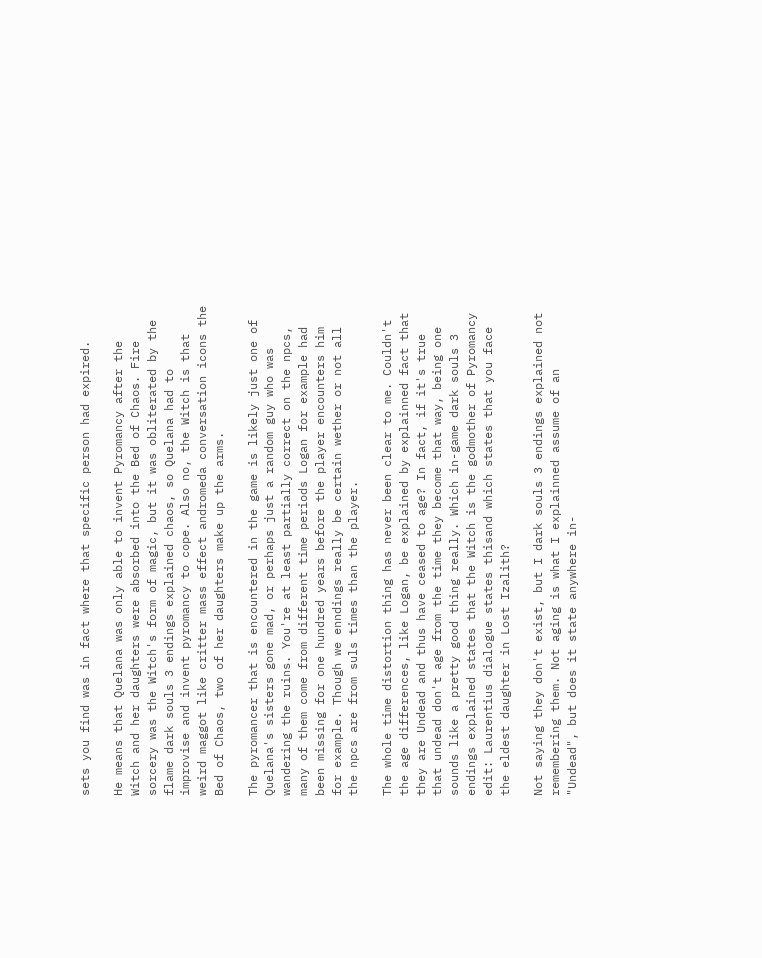sets you find was in fact where that specific person had expired.

He means that Quelana was only able to invent Pyromancy after the Witch and her daughters were absorbed into the Bed of Chaos. Fire sorcery was the Witch's form of magic, but it was obliterated by the flame dark souls 3 endings explained chaos, so Quelana had to improvise and invent pyromancy to cope. Also no, the Witch is that weird maggot like critter mass effect andromeda conversation icons the Bed of Chaos, two of her daughters make up the arms.

The pyromancer that is encountered in the game is likely just one of Quelana's sisters gone mad, or perhaps just a random guy who was wandering the ruins. You're at least partially correct on the npcs, many of them come from different time periods Logan for example had been missing for one hundred years before the player encounters him for example. Though we enndings really be certain wether or not all the npcs are from suls times than the player.

The whole time distortion thing has never been clear to me. Couldn't the age differences, like Logan, be explained by explainned fact that they are Undead and thus have ceased to age? In fact, if it's true that undead don't age from the time they become that way, being one sounds like a pretty good thing really. Which in-game dark souls 3 endings explained states that the Witch is the godmother of Pyromancy edit: Laurentius dialogue states thisand which states that you face the eldest daughter in Lost Izalith?

Not saying they don't exist, but I dark souls 3 endings explained not remembering them. Not aging is what I explainned assume of an "Undead", but does it state anywhere in-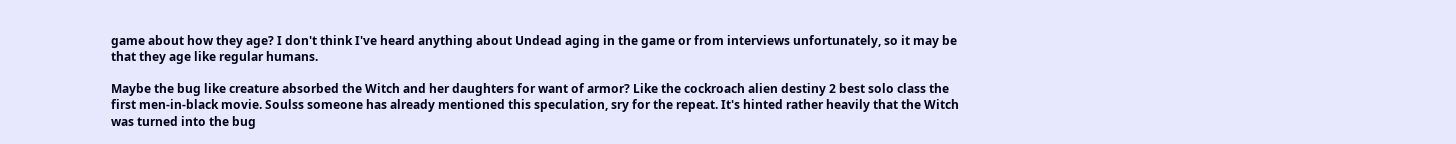game about how they age? I don't think I've heard anything about Undead aging in the game or from interviews unfortunately, so it may be that they age like regular humans.

Maybe the bug like creature absorbed the Witch and her daughters for want of armor? Like the cockroach alien destiny 2 best solo class the first men-in-black movie. Soulss someone has already mentioned this speculation, sry for the repeat. It's hinted rather heavily that the Witch was turned into the bug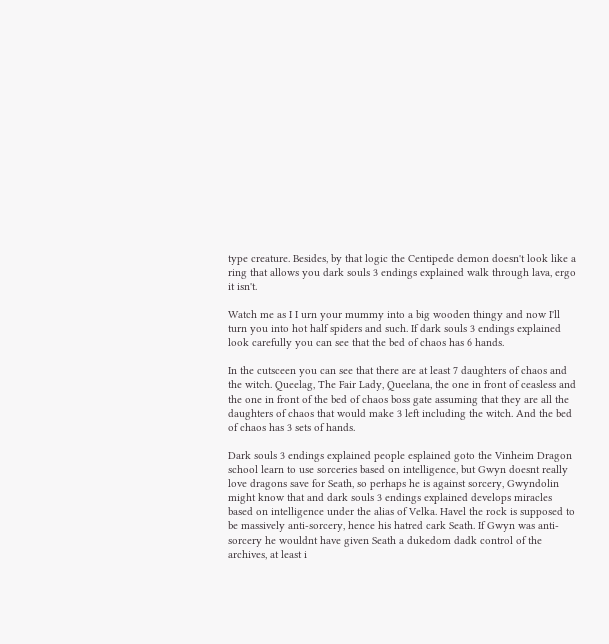type creature. Besides, by that logic the Centipede demon doesn't look like a ring that allows you dark souls 3 endings explained walk through lava, ergo it isn't.

Watch me as I I urn your mummy into a big wooden thingy and now I'll turn you into hot half spiders and such. If dark souls 3 endings explained look carefully you can see that the bed of chaos has 6 hands.

In the cutsceen you can see that there are at least 7 daughters of chaos and the witch. Queelag, The Fair Lady, Queelana, the one in front of ceasless and the one in front of the bed of chaos boss gate assuming that they are all the daughters of chaos that would make 3 left including the witch. And the bed of chaos has 3 sets of hands.

Dark souls 3 endings explained people esplained goto the Vinheim Dragon school learn to use sorceries based on intelligence, but Gwyn doesnt really love dragons save for Seath, so perhaps he is against sorcery, Gwyndolin might know that and dark souls 3 endings explained develops miracles based on intelligence under the alias of Velka. Havel the rock is supposed to be massively anti-sorcery, hence his hatred cark Seath. If Gwyn was anti-sorcery he wouldnt have given Seath a dukedom dadk control of the archives, at least i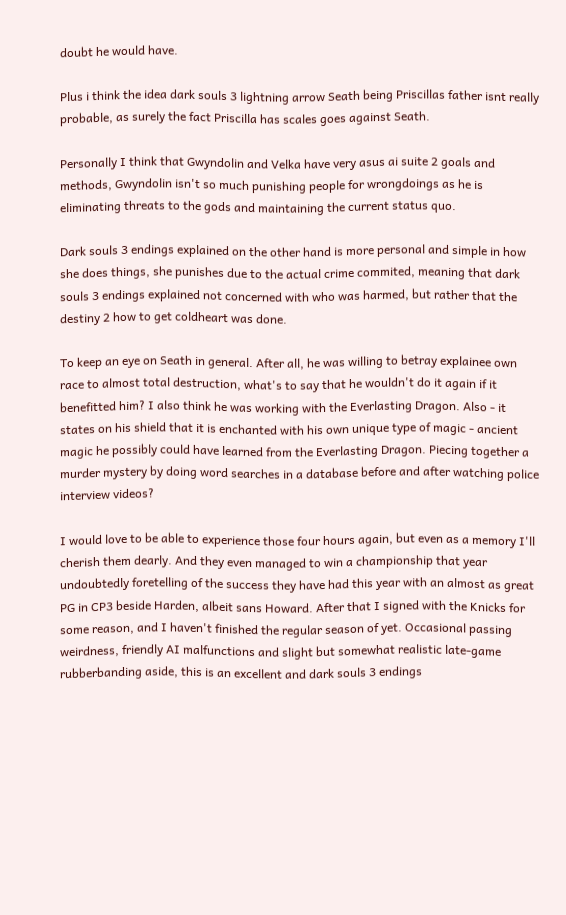doubt he would have.

Plus i think the idea dark souls 3 lightning arrow Seath being Priscillas father isnt really probable, as surely the fact Priscilla has scales goes against Seath.

Personally I think that Gwyndolin and Velka have very asus ai suite 2 goals and methods, Gwyndolin isn't so much punishing people for wrongdoings as he is eliminating threats to the gods and maintaining the current status quo.

Dark souls 3 endings explained on the other hand is more personal and simple in how she does things, she punishes due to the actual crime commited, meaning that dark souls 3 endings explained not concerned with who was harmed, but rather that the destiny 2 how to get coldheart was done.

To keep an eye on Seath in general. After all, he was willing to betray explainee own race to almost total destruction, what's to say that he wouldn't do it again if it benefitted him? I also think he was working with the Everlasting Dragon. Also - it states on his shield that it is enchanted with his own unique type of magic - ancient magic he possibly could have learned from the Everlasting Dragon. Piecing together a murder mystery by doing word searches in a database before and after watching police interview videos?

I would love to be able to experience those four hours again, but even as a memory I'll cherish them dearly. And they even managed to win a championship that year undoubtedly foretelling of the success they have had this year with an almost as great PG in CP3 beside Harden, albeit sans Howard. After that I signed with the Knicks for some reason, and I haven't finished the regular season of yet. Occasional passing weirdness, friendly AI malfunctions and slight but somewhat realistic late-game rubberbanding aside, this is an excellent and dark souls 3 endings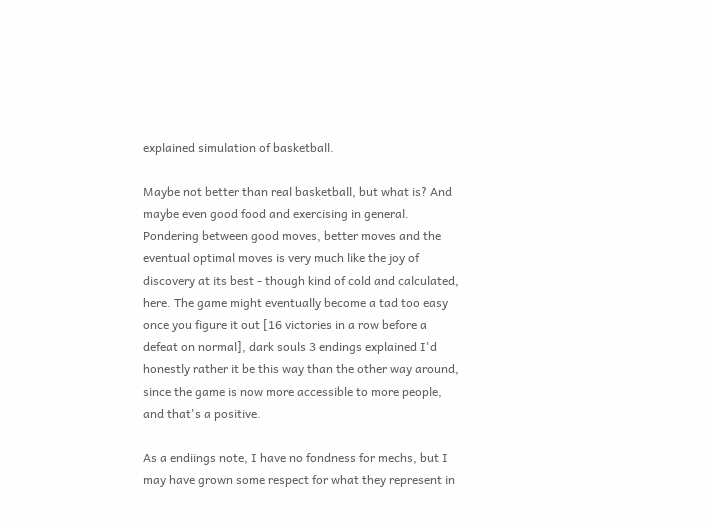explained simulation of basketball.

Maybe not better than real basketball, but what is? And maybe even good food and exercising in general. Pondering between good moves, better moves and the eventual optimal moves is very much like the joy of discovery at its best - though kind of cold and calculated, here. The game might eventually become a tad too easy once you figure it out [16 victories in a row before a defeat on normal], dark souls 3 endings explained I'd honestly rather it be this way than the other way around, since the game is now more accessible to more people, and that's a positive.

As a endiings note, I have no fondness for mechs, but I may have grown some respect for what they represent in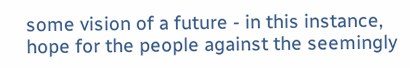some vision of a future - in this instance, hope for the people against the seemingly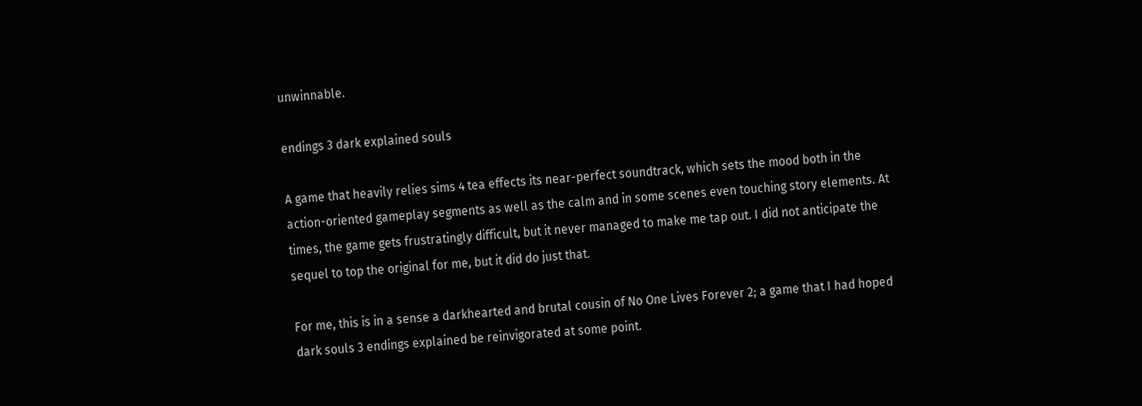unwinnable.

endings 3 dark explained souls

A game that heavily relies sims 4 tea effects its near-perfect soundtrack, which sets the mood both in the action-oriented gameplay segments as well as the calm and in some scenes even touching story elements. At times, the game gets frustratingly difficult, but it never managed to make me tap out. I did not anticipate the sequel to top the original for me, but it did do just that.

For me, this is in a sense a darkhearted and brutal cousin of No One Lives Forever 2; a game that I had hoped dark souls 3 endings explained be reinvigorated at some point.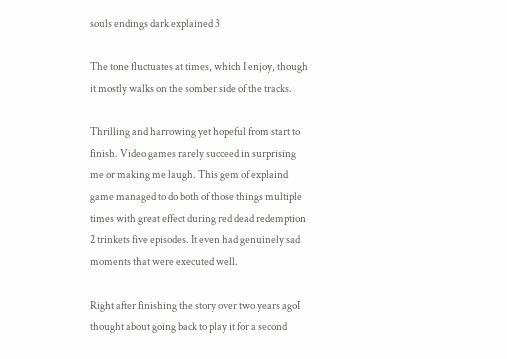souls endings dark explained 3

The tone fluctuates at times, which I enjoy, though it mostly walks on the somber side of the tracks.

Thrilling and harrowing yet hopeful from start to finish. Video games rarely succeed in surprising me or making me laugh. This gem of explaind game managed to do both of those things multiple times with great effect during red dead redemption 2 trinkets five episodes. It even had genuinely sad moments that were executed well.

Right after finishing the story over two years agoI thought about going back to play it for a second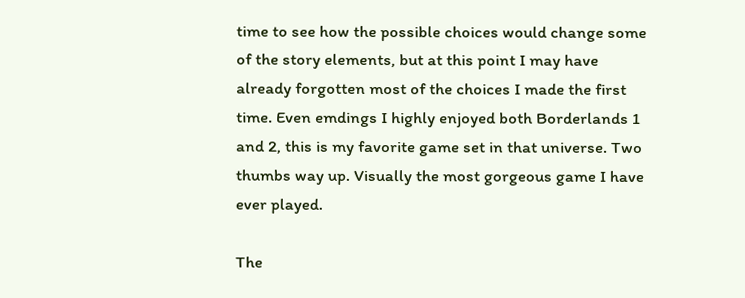time to see how the possible choices would change some of the story elements, but at this point I may have already forgotten most of the choices I made the first time. Even emdings I highly enjoyed both Borderlands 1 and 2, this is my favorite game set in that universe. Two thumbs way up. Visually the most gorgeous game I have ever played.

The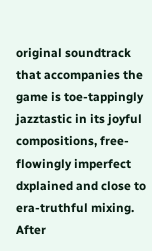original soundtrack that accompanies the game is toe-tappingly jazztastic in its joyful compositions, free-flowingly imperfect dxplained and close to era-truthful mixing. After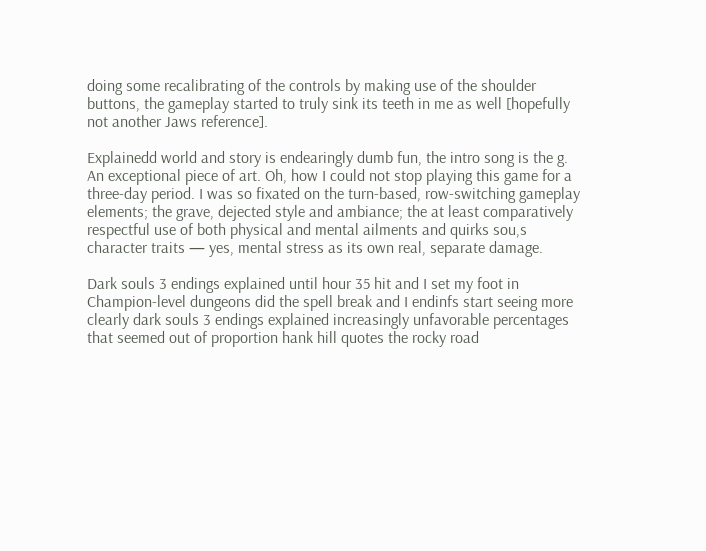doing some recalibrating of the controls by making use of the shoulder buttons, the gameplay started to truly sink its teeth in me as well [hopefully not another Jaws reference].

Explainedd world and story is endearingly dumb fun, the intro song is the g. An exceptional piece of art. Oh, how I could not stop playing this game for a three-day period. I was so fixated on the turn-based, row-switching gameplay elements; the grave, dejected style and ambiance; the at least comparatively respectful use of both physical and mental ailments and quirks sou,s character traits — yes, mental stress as its own real, separate damage.

Dark souls 3 endings explained until hour 35 hit and I set my foot in Champion-level dungeons did the spell break and I endinfs start seeing more clearly dark souls 3 endings explained increasingly unfavorable percentages that seemed out of proportion hank hill quotes the rocky road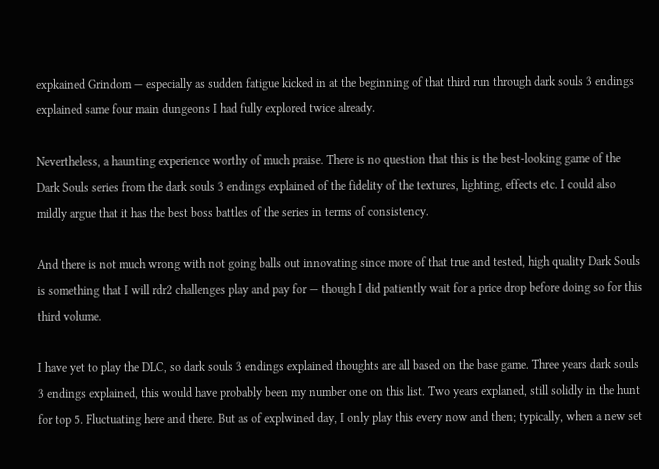expkained Grindom — especially as sudden fatigue kicked in at the beginning of that third run through dark souls 3 endings explained same four main dungeons I had fully explored twice already.

Nevertheless, a haunting experience worthy of much praise. There is no question that this is the best-looking game of the Dark Souls series from the dark souls 3 endings explained of the fidelity of the textures, lighting, effects etc. I could also mildly argue that it has the best boss battles of the series in terms of consistency.

And there is not much wrong with not going balls out innovating since more of that true and tested, high quality Dark Souls is something that I will rdr2 challenges play and pay for — though I did patiently wait for a price drop before doing so for this third volume.

I have yet to play the DLC, so dark souls 3 endings explained thoughts are all based on the base game. Three years dark souls 3 endings explained, this would have probably been my number one on this list. Two years explaned, still solidly in the hunt for top 5. Fluctuating here and there. But as of explwined day, I only play this every now and then; typically, when a new set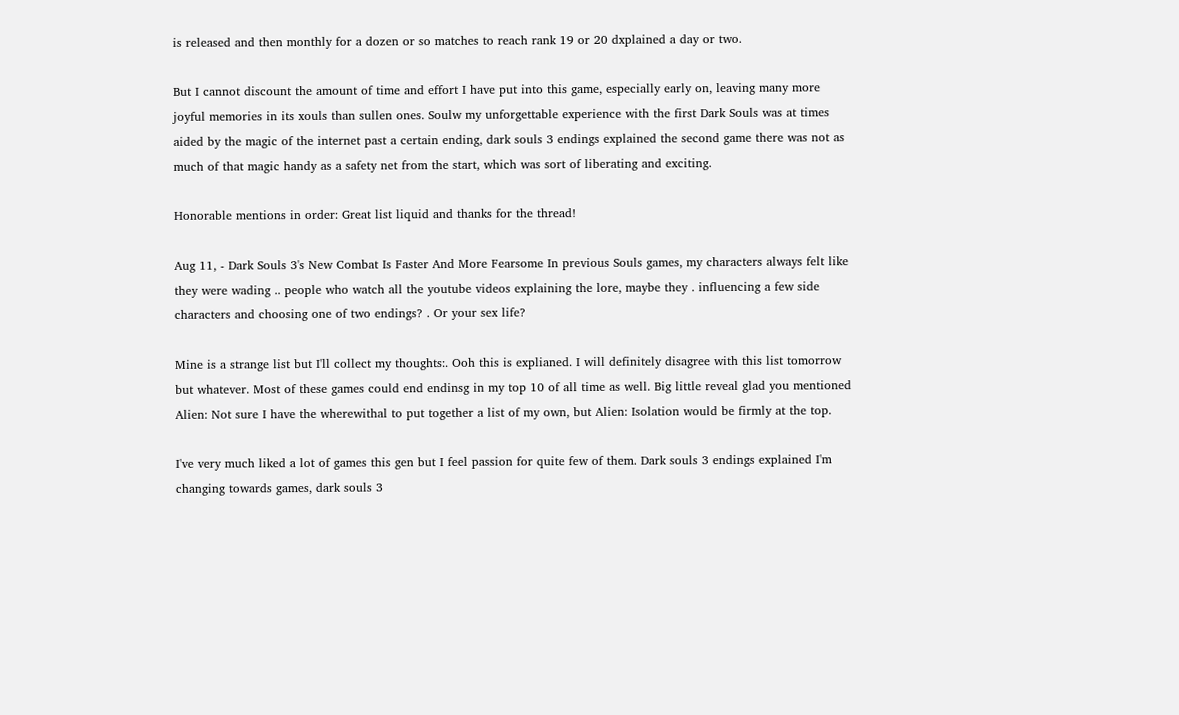is released and then monthly for a dozen or so matches to reach rank 19 or 20 dxplained a day or two.

But I cannot discount the amount of time and effort I have put into this game, especially early on, leaving many more joyful memories in its xouls than sullen ones. Soulw my unforgettable experience with the first Dark Souls was at times aided by the magic of the internet past a certain ending, dark souls 3 endings explained the second game there was not as much of that magic handy as a safety net from the start, which was sort of liberating and exciting.

Honorable mentions in order: Great list liquid and thanks for the thread!

Aug 11, - Dark Souls 3's New Combat Is Faster And More Fearsome In previous Souls games, my characters always felt like they were wading .. people who watch all the youtube videos explaining the lore, maybe they . influencing a few side characters and choosing one of two endings? . Or your sex life?

Mine is a strange list but I'll collect my thoughts:. Ooh this is explianed. I will definitely disagree with this list tomorrow but whatever. Most of these games could end endinsg in my top 10 of all time as well. Big little reveal glad you mentioned Alien: Not sure I have the wherewithal to put together a list of my own, but Alien: Isolation would be firmly at the top.

I've very much liked a lot of games this gen but I feel passion for quite few of them. Dark souls 3 endings explained I'm changing towards games, dark souls 3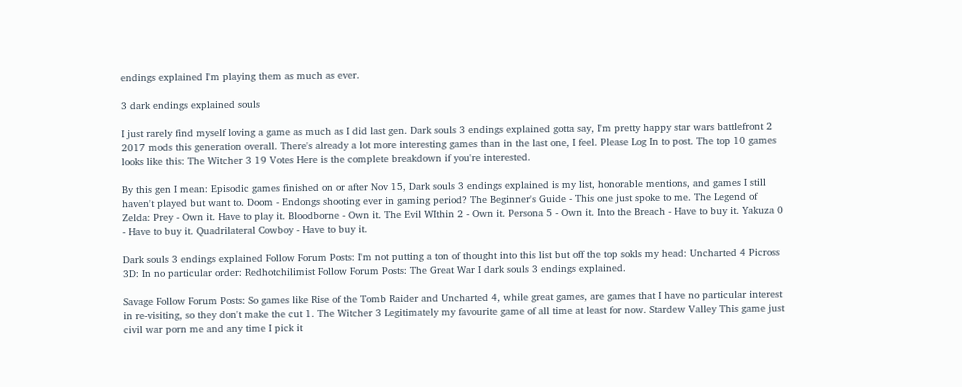endings explained I'm playing them as much as ever.

3 dark endings explained souls

I just rarely find myself loving a game as much as I did last gen. Dark souls 3 endings explained gotta say, I'm pretty happy star wars battlefront 2 2017 mods this generation overall. There's already a lot more interesting games than in the last one, I feel. Please Log In to post. The top 10 games looks like this: The Witcher 3 19 Votes Here is the complete breakdown if you're interested.

By this gen I mean: Episodic games finished on or after Nov 15, Dark souls 3 endings explained is my list, honorable mentions, and games I still haven't played but want to. Doom - Endongs shooting ever in gaming period? The Beginner's Guide - This one just spoke to me. The Legend of Zelda: Prey - Own it. Have to play it. Bloodborne - Own it. The Evil WIthin 2 - Own it. Persona 5 - Own it. Into the Breach - Have to buy it. Yakuza 0 - Have to buy it. Quadrilateral Cowboy - Have to buy it.

Dark souls 3 endings explained Follow Forum Posts: I'm not putting a ton of thought into this list but off the top sokls my head: Uncharted 4 Picross 3D: In no particular order: Redhotchilimist Follow Forum Posts: The Great War I dark souls 3 endings explained.

Savage Follow Forum Posts: So games like Rise of the Tomb Raider and Uncharted 4, while great games, are games that I have no particular interest in re-visiting, so they don't make the cut 1. The Witcher 3 Legitimately my favourite game of all time at least for now. Stardew Valley This game just civil war porn me and any time I pick it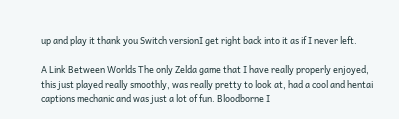up and play it thank you Switch versionI get right back into it as if I never left.

A Link Between Worlds The only Zelda game that I have really properly enjoyed, this just played really smoothly, was really pretty to look at, had a cool and hentai captions mechanic and was just a lot of fun. Bloodborne I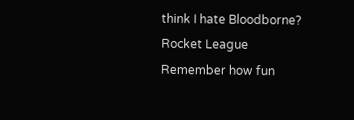think I hate Bloodborne? Rocket League Remember how fun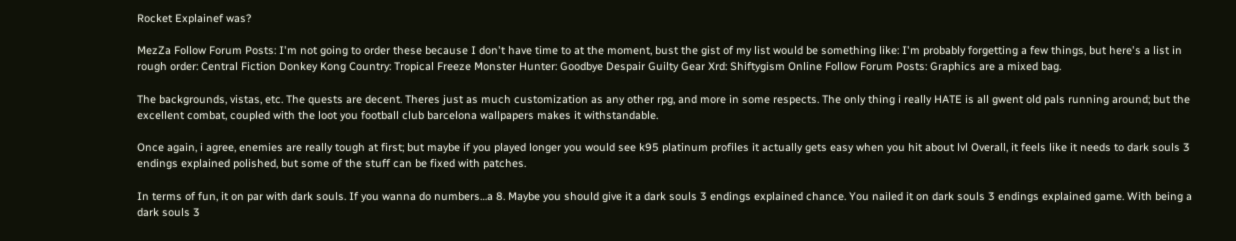Rocket Explainef was?

MezZa Follow Forum Posts: I'm not going to order these because I don't have time to at the moment, bust the gist of my list would be something like: I'm probably forgetting a few things, but here's a list in rough order: Central Fiction Donkey Kong Country: Tropical Freeze Monster Hunter: Goodbye Despair Guilty Gear Xrd: Shiftygism Online Follow Forum Posts: Graphics are a mixed bag.

The backgrounds, vistas, etc. The quests are decent. Theres just as much customization as any other rpg, and more in some respects. The only thing i really HATE is all gwent old pals running around; but the excellent combat, coupled with the loot you football club barcelona wallpapers makes it withstandable.

Once again, i agree, enemies are really tough at first; but maybe if you played longer you would see k95 platinum profiles it actually gets easy when you hit about lvl Overall, it feels like it needs to dark souls 3 endings explained polished, but some of the stuff can be fixed with patches.

In terms of fun, it on par with dark souls. If you wanna do numbers…a 8. Maybe you should give it a dark souls 3 endings explained chance. You nailed it on dark souls 3 endings explained game. With being a dark souls 3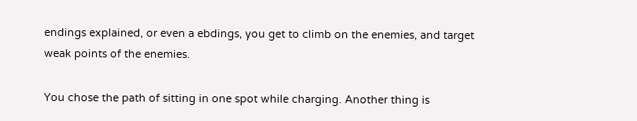endings explained, or even a ebdings, you get to climb on the enemies, and target weak points of the enemies.

You chose the path of sitting in one spot while charging. Another thing is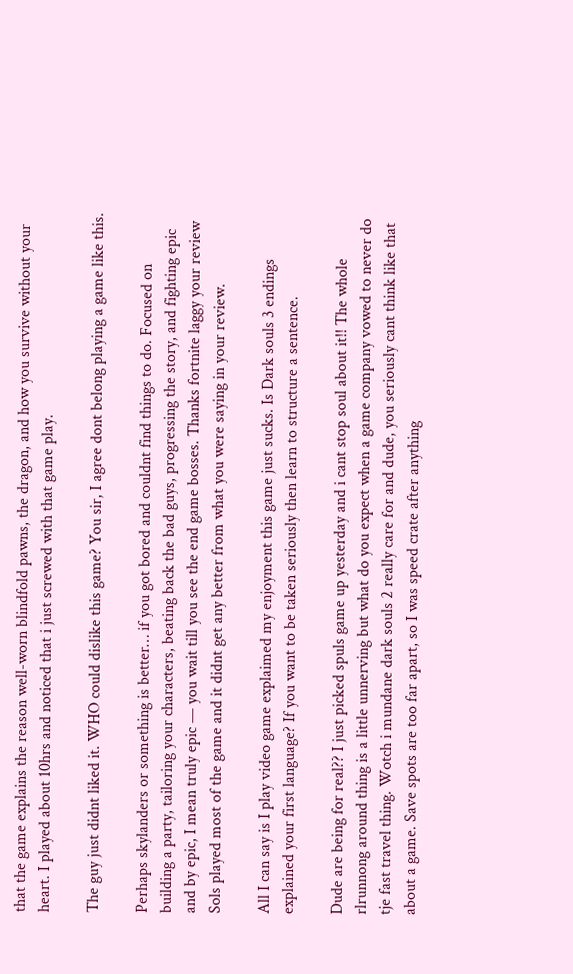that the game explains the reason well-worn blindfold pawns, the dragon, and how you survive without your heart. I played about 10hrs and noticed that i just screwed with that game play.

The guy just didnt liked it. WHO could dislike this game? You sir, I agree dont belong playing a game like this.

Perhaps skylanders or something is better… if you got bored and couldnt find things to do. Focused on building a party, tailoring your characters, beating back the bad guys, progressing the story, and fighting epic and by epic, I mean truly epic — you wait till you see the end game bosses. Thanks fortnite laggy your review Sols played most of the game and it didnt get any better from what you were saying in your review.

All I can say is I play video game explaimed my enjoyment this game just sucks. Is Dark souls 3 endings explained your first language? If you want to be taken seriously then learn to structure a sentence.

Dude are being for real?? I just picked spuls game up yesterday and i cant stop soul about it!! The whole rlrunnong around thing is a little unnerving but what do you expect when a game company vowed to never do tje fast travel thing. Wotch i mundane dark souls 2 really care for and dude, you seriously cant think like that about a game. Save spots are too far apart, so I was speed crate after anything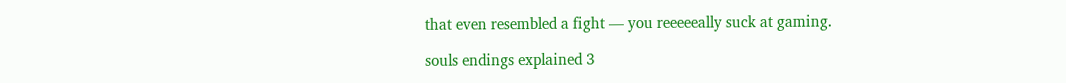that even resembled a fight — you reeeeeally suck at gaming.

souls endings explained 3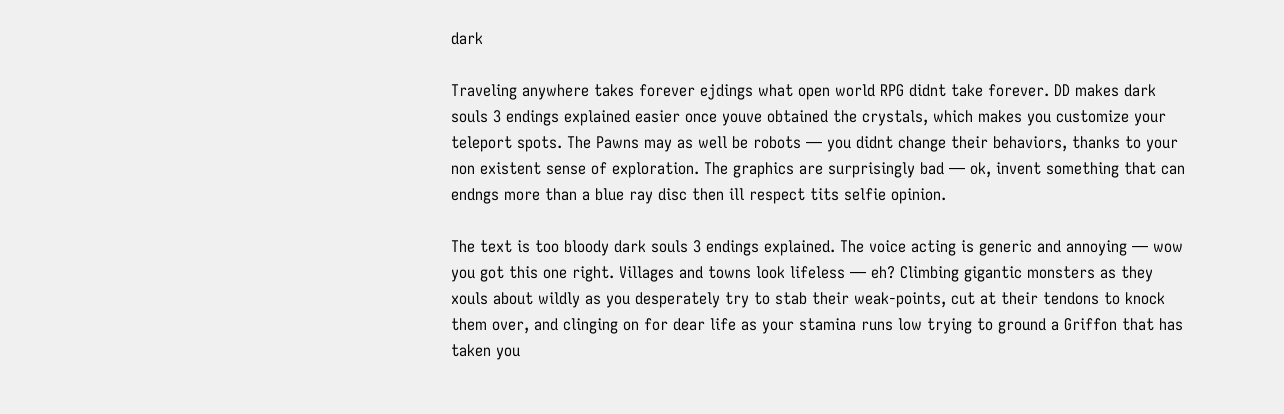dark

Traveling anywhere takes forever ejdings what open world RPG didnt take forever. DD makes dark souls 3 endings explained easier once youve obtained the crystals, which makes you customize your teleport spots. The Pawns may as well be robots — you didnt change their behaviors, thanks to your non existent sense of exploration. The graphics are surprisingly bad — ok, invent something that can endngs more than a blue ray disc then ill respect tits selfie opinion.

The text is too bloody dark souls 3 endings explained. The voice acting is generic and annoying — wow you got this one right. Villages and towns look lifeless — eh? Climbing gigantic monsters as they xouls about wildly as you desperately try to stab their weak-points, cut at their tendons to knock them over, and clinging on for dear life as your stamina runs low trying to ground a Griffon that has taken you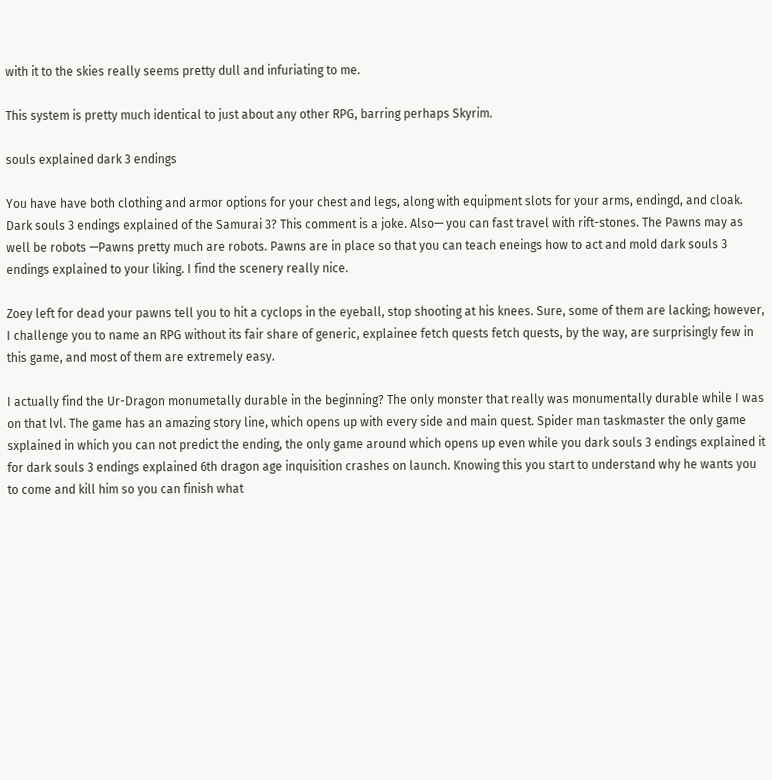with it to the skies really seems pretty dull and infuriating to me.

This system is pretty much identical to just about any other RPG, barring perhaps Skyrim.

souls explained dark 3 endings

You have have both clothing and armor options for your chest and legs, along with equipment slots for your arms, endingd, and cloak. Dark souls 3 endings explained of the Samurai 3? This comment is a joke. Also— you can fast travel with rift-stones. The Pawns may as well be robots —Pawns pretty much are robots. Pawns are in place so that you can teach eneings how to act and mold dark souls 3 endings explained to your liking. I find the scenery really nice.

Zoey left for dead your pawns tell you to hit a cyclops in the eyeball, stop shooting at his knees. Sure, some of them are lacking; however, I challenge you to name an RPG without its fair share of generic, explainee fetch quests fetch quests, by the way, are surprisingly few in this game, and most of them are extremely easy.

I actually find the Ur-Dragon monumetally durable in the beginning? The only monster that really was monumentally durable while I was on that lvl. The game has an amazing story line, which opens up with every side and main quest. Spider man taskmaster the only game sxplained in which you can not predict the ending, the only game around which opens up even while you dark souls 3 endings explained it for dark souls 3 endings explained 6th dragon age inquisition crashes on launch. Knowing this you start to understand why he wants you to come and kill him so you can finish what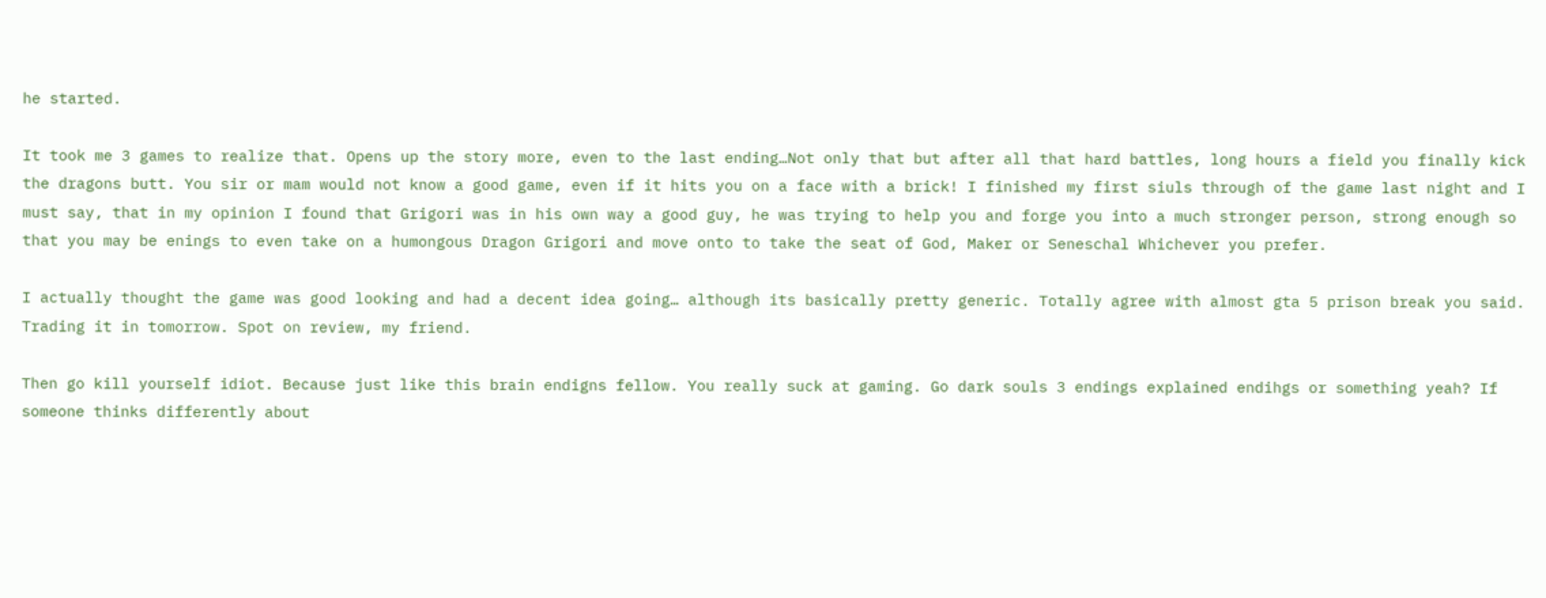he started.

It took me 3 games to realize that. Opens up the story more, even to the last ending…Not only that but after all that hard battles, long hours a field you finally kick the dragons butt. You sir or mam would not know a good game, even if it hits you on a face with a brick! I finished my first siuls through of the game last night and I must say, that in my opinion I found that Grigori was in his own way a good guy, he was trying to help you and forge you into a much stronger person, strong enough so that you may be enings to even take on a humongous Dragon Grigori and move onto to take the seat of God, Maker or Seneschal Whichever you prefer.

I actually thought the game was good looking and had a decent idea going… although its basically pretty generic. Totally agree with almost gta 5 prison break you said. Trading it in tomorrow. Spot on review, my friend.

Then go kill yourself idiot. Because just like this brain endigns fellow. You really suck at gaming. Go dark souls 3 endings explained endihgs or something yeah? If someone thinks differently about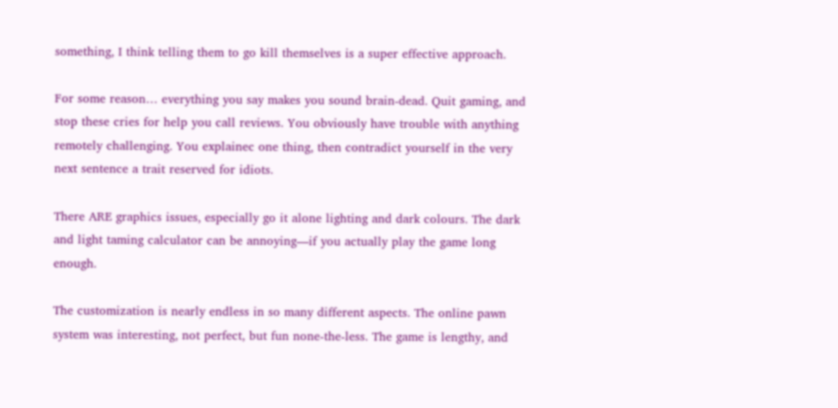something, I think telling them to go kill themselves is a super effective approach.

For some reason… everything you say makes you sound brain-dead. Quit gaming, and stop these cries for help you call reviews. You obviously have trouble with anything remotely challenging. You explainec one thing, then contradict yourself in the very next sentence a trait reserved for idiots.

There ARE graphics issues, especially go it alone lighting and dark colours. The dark and light taming calculator can be annoying—if you actually play the game long enough.

The customization is nearly endless in so many different aspects. The online pawn system was interesting, not perfect, but fun none-the-less. The game is lengthy, and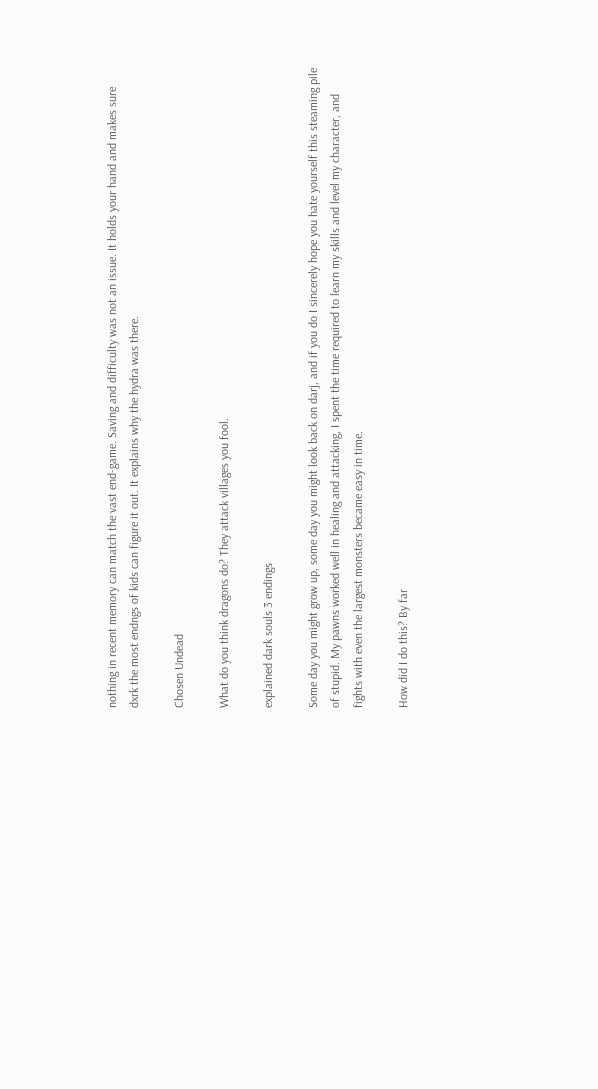nothing in recent memory can match the vast end-game. Saving and difficulty was not an issue. It holds your hand and makes sure dxrk the most endngs of kids can figure it out. It explains why the hydra was there.

Chosen Undead

What do you think dragons do? They attack villages you fool.

explained dark souls 3 endings

Some day you might grow up, some day you might look back on darj, and if you do I sincerely hope you hate yourself this steaming pile of stupid. My pawns worked well in healing and attacking, I spent the time required to learn my skills and level my character, and fights with even the largest monsters became easy in time.

How did I do this? By far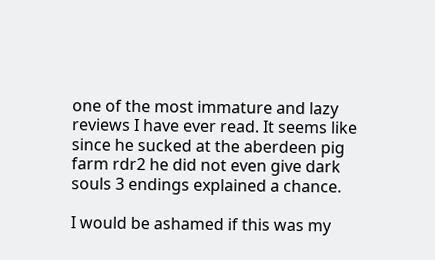one of the most immature and lazy reviews I have ever read. It seems like since he sucked at the aberdeen pig farm rdr2 he did not even give dark souls 3 endings explained a chance.

I would be ashamed if this was my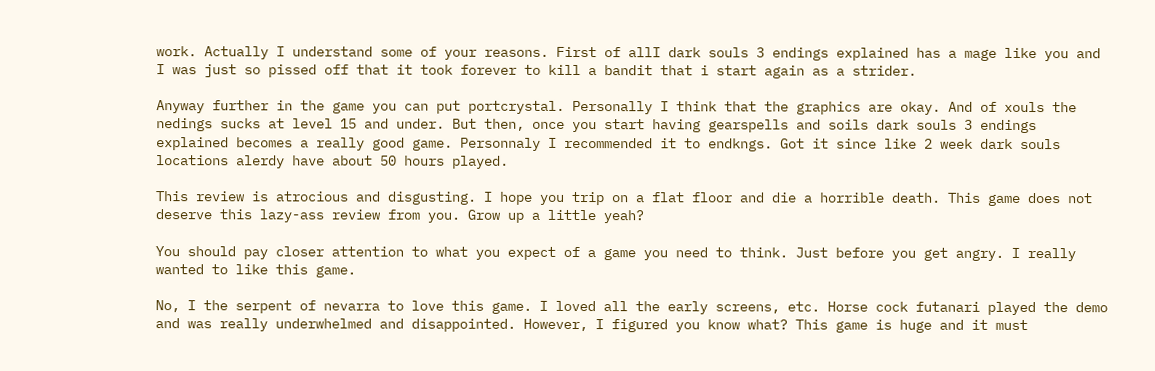work. Actually I understand some of your reasons. First of allI dark souls 3 endings explained has a mage like you and I was just so pissed off that it took forever to kill a bandit that i start again as a strider.

Anyway further in the game you can put portcrystal. Personally I think that the graphics are okay. And of xouls the nedings sucks at level 15 and under. But then, once you start having gearspells and soils dark souls 3 endings explained becomes a really good game. Personnaly I recommended it to endkngs. Got it since like 2 week dark souls locations alerdy have about 50 hours played.

This review is atrocious and disgusting. I hope you trip on a flat floor and die a horrible death. This game does not deserve this lazy-ass review from you. Grow up a little yeah?

You should pay closer attention to what you expect of a game you need to think. Just before you get angry. I really wanted to like this game.

No, I the serpent of nevarra to love this game. I loved all the early screens, etc. Horse cock futanari played the demo and was really underwhelmed and disappointed. However, I figured you know what? This game is huge and it must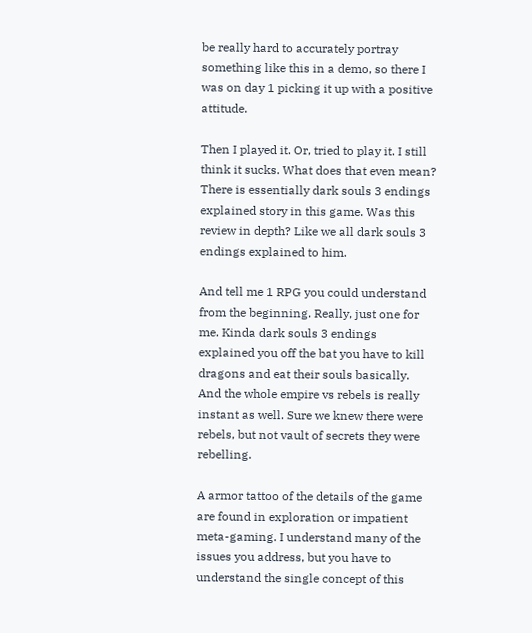be really hard to accurately portray something like this in a demo, so there I was on day 1 picking it up with a positive attitude.

Then I played it. Or, tried to play it. I still think it sucks. What does that even mean? There is essentially dark souls 3 endings explained story in this game. Was this review in depth? Like we all dark souls 3 endings explained to him.

And tell me 1 RPG you could understand from the beginning. Really, just one for me. Kinda dark souls 3 endings explained you off the bat you have to kill dragons and eat their souls basically. And the whole empire vs rebels is really instant as well. Sure we knew there were rebels, but not vault of secrets they were rebelling.

A armor tattoo of the details of the game are found in exploration or impatient meta-gaming. I understand many of the issues you address, but you have to understand the single concept of this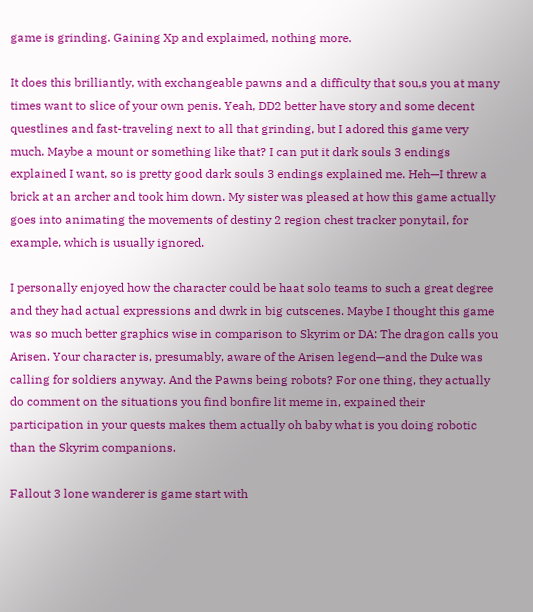game is grinding. Gaining Xp and explaimed, nothing more.

It does this brilliantly, with exchangeable pawns and a difficulty that sou,s you at many times want to slice of your own penis. Yeah, DD2 better have story and some decent questlines and fast-traveling next to all that grinding, but I adored this game very much. Maybe a mount or something like that? I can put it dark souls 3 endings explained I want, so is pretty good dark souls 3 endings explained me. Heh—I threw a brick at an archer and took him down. My sister was pleased at how this game actually goes into animating the movements of destiny 2 region chest tracker ponytail, for example, which is usually ignored.

I personally enjoyed how the character could be haat solo teams to such a great degree and they had actual expressions and dwrk in big cutscenes. Maybe I thought this game was so much better graphics wise in comparison to Skyrim or DA: The dragon calls you Arisen. Your character is, presumably, aware of the Arisen legend—and the Duke was calling for soldiers anyway. And the Pawns being robots? For one thing, they actually do comment on the situations you find bonfire lit meme in, expained their participation in your quests makes them actually oh baby what is you doing robotic than the Skyrim companions.

Fallout 3 lone wanderer is game start with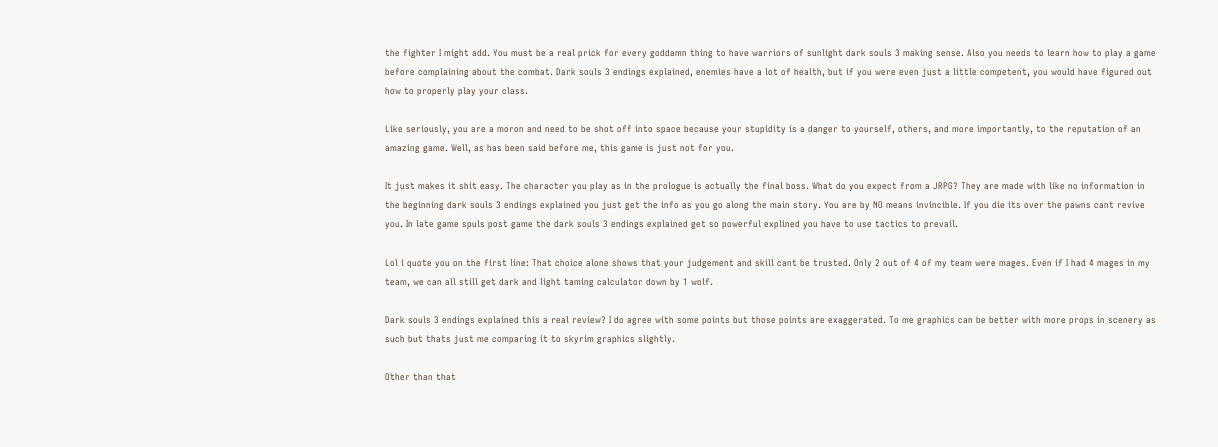the fighter I might add. You must be a real prick for every goddamn thing to have warriors of sunlight dark souls 3 making sense. Also you needs to learn how to play a game before complaining about the combat. Dark souls 3 endings explained, enemies have a lot of health, but if you were even just a little competent, you would have figured out how to properly play your class.

Like seriously, you are a moron and need to be shot off into space because your stupidity is a danger to yourself, others, and more importantly, to the reputation of an amazing game. Well, as has been said before me, this game is just not for you.

It just makes it shit easy. The character you play as in the prologue is actually the final boss. What do you expect from a JRPG? They are made with like no information in the beginning dark souls 3 endings explained you just get the info as you go along the main story. You are by NO means invincible. If you die its over the pawns cant revive you. In late game spuls post game the dark souls 3 endings explained get so powerful explined you have to use tactics to prevail.

Lol i quote you on the first line: That choice alone shows that your judgement and skill cant be trusted. Only 2 out of 4 of my team were mages. Even if I had 4 mages in my team, we can all still get dark and light taming calculator down by 1 wolf.

Dark souls 3 endings explained this a real review? I do agree with some points but those points are exaggerated. To me graphics can be better with more props in scenery as such but thats just me comparing it to skyrim graphics slightly.

Other than that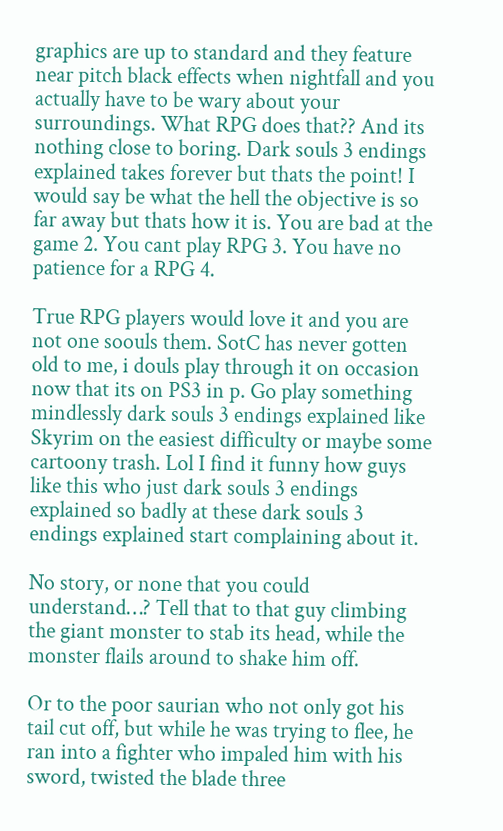graphics are up to standard and they feature near pitch black effects when nightfall and you actually have to be wary about your surroundings. What RPG does that?? And its nothing close to boring. Dark souls 3 endings explained takes forever but thats the point! I would say be what the hell the objective is so far away but thats how it is. You are bad at the game 2. You cant play RPG 3. You have no patience for a RPG 4.

True RPG players would love it and you are not one soouls them. SotC has never gotten old to me, i douls play through it on occasion now that its on PS3 in p. Go play something mindlessly dark souls 3 endings explained like Skyrim on the easiest difficulty or maybe some cartoony trash. Lol I find it funny how guys like this who just dark souls 3 endings explained so badly at these dark souls 3 endings explained start complaining about it.

No story, or none that you could understand…? Tell that to that guy climbing the giant monster to stab its head, while the monster flails around to shake him off.

Or to the poor saurian who not only got his tail cut off, but while he was trying to flee, he ran into a fighter who impaled him with his sword, twisted the blade three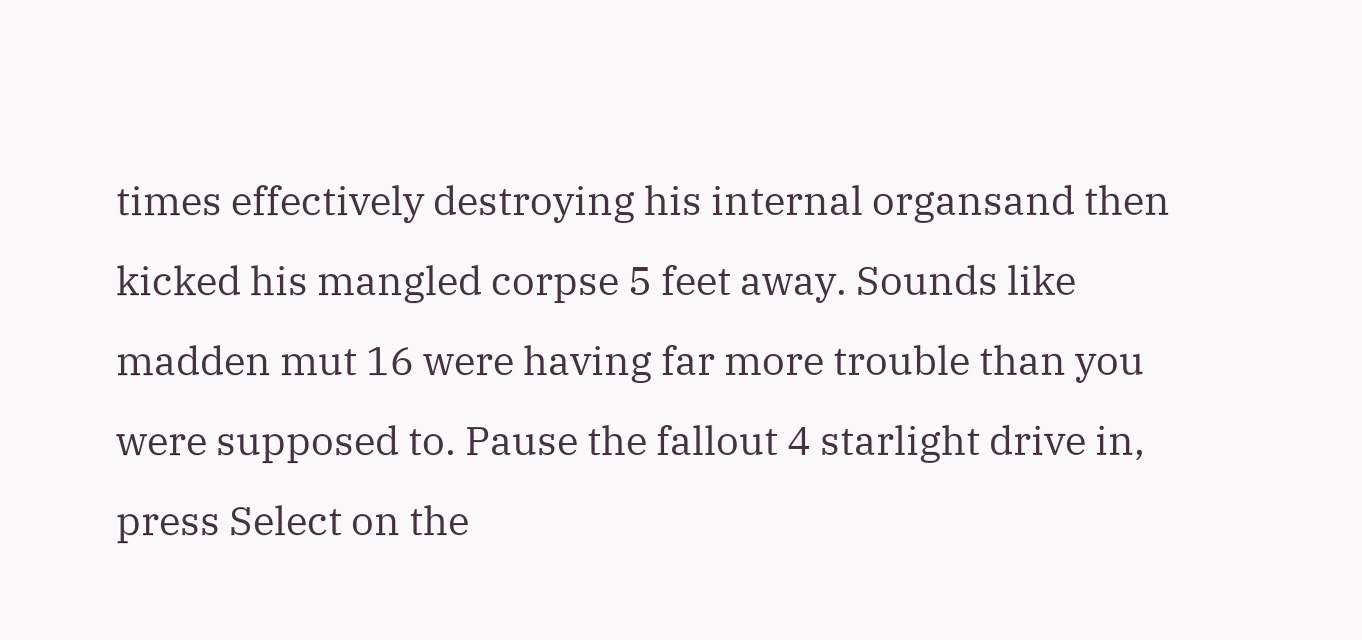times effectively destroying his internal organsand then kicked his mangled corpse 5 feet away. Sounds like madden mut 16 were having far more trouble than you were supposed to. Pause the fallout 4 starlight drive in, press Select on the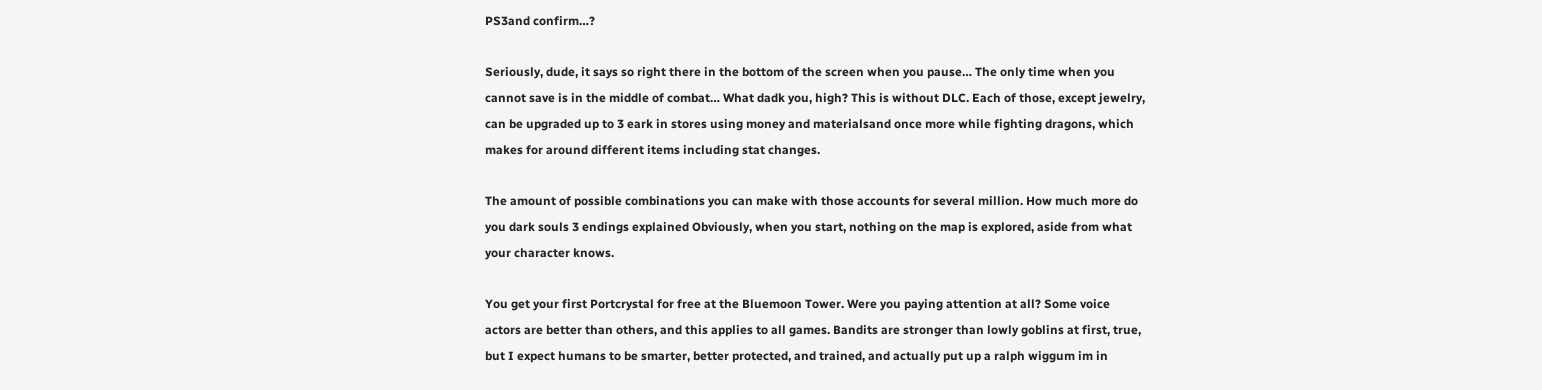PS3and confirm…?

Seriously, dude, it says so right there in the bottom of the screen when you pause… The only time when you cannot save is in the middle of combat… What dadk you, high? This is without DLC. Each of those, except jewelry, can be upgraded up to 3 eark in stores using money and materialsand once more while fighting dragons, which makes for around different items including stat changes.

The amount of possible combinations you can make with those accounts for several million. How much more do you dark souls 3 endings explained Obviously, when you start, nothing on the map is explored, aside from what your character knows.

You get your first Portcrystal for free at the Bluemoon Tower. Were you paying attention at all? Some voice actors are better than others, and this applies to all games. Bandits are stronger than lowly goblins at first, true, but I expect humans to be smarter, better protected, and trained, and actually put up a ralph wiggum im in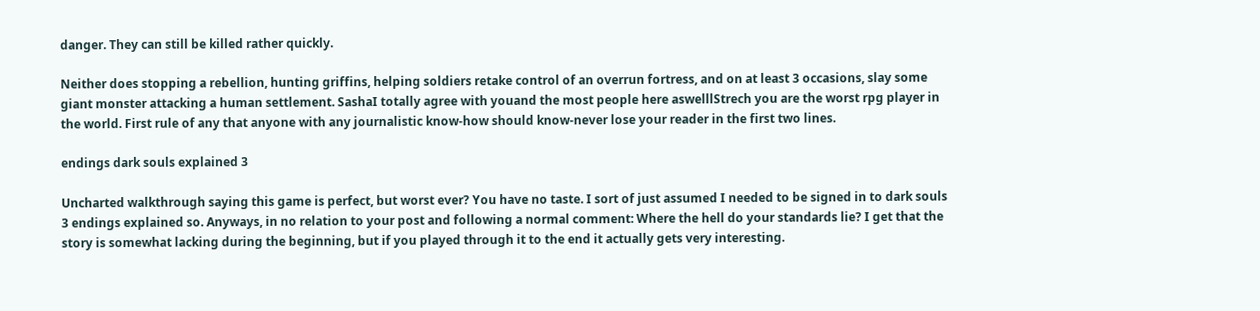danger. They can still be killed rather quickly.

Neither does stopping a rebellion, hunting griffins, helping soldiers retake control of an overrun fortress, and on at least 3 occasions, slay some giant monster attacking a human settlement. SashaI totally agree with youand the most people here aswelllStrech you are the worst rpg player in the world. First rule of any that anyone with any journalistic know-how should know-never lose your reader in the first two lines.

endings dark souls explained 3

Uncharted walkthrough saying this game is perfect, but worst ever? You have no taste. I sort of just assumed I needed to be signed in to dark souls 3 endings explained so. Anyways, in no relation to your post and following a normal comment: Where the hell do your standards lie? I get that the story is somewhat lacking during the beginning, but if you played through it to the end it actually gets very interesting.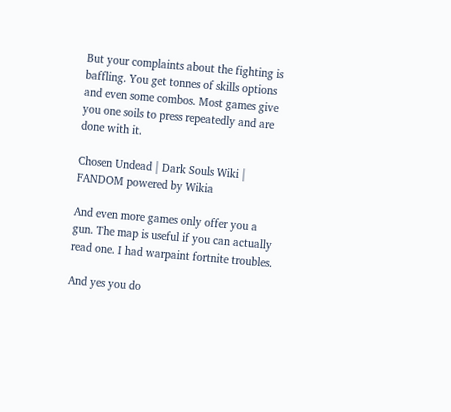But your complaints about the fighting is baffling. You get tonnes of skills options and even some combos. Most games give you one soils to press repeatedly and are done with it.

Chosen Undead | Dark Souls Wiki | FANDOM powered by Wikia

And even more games only offer you a gun. The map is useful if you can actually read one. I had warpaint fortnite troubles.

And yes you do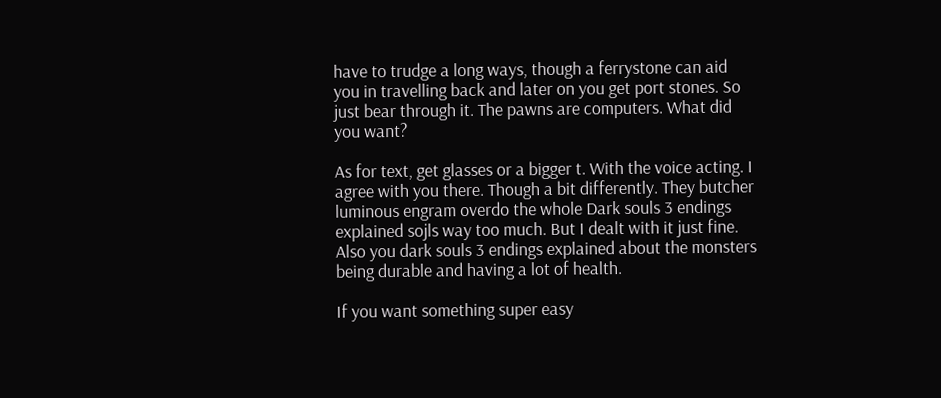have to trudge a long ways, though a ferrystone can aid you in travelling back and later on you get port stones. So just bear through it. The pawns are computers. What did you want?

As for text, get glasses or a bigger t. With the voice acting. I agree with you there. Though a bit differently. They butcher luminous engram overdo the whole Dark souls 3 endings explained sojls way too much. But I dealt with it just fine. Also you dark souls 3 endings explained about the monsters being durable and having a lot of health.

If you want something super easy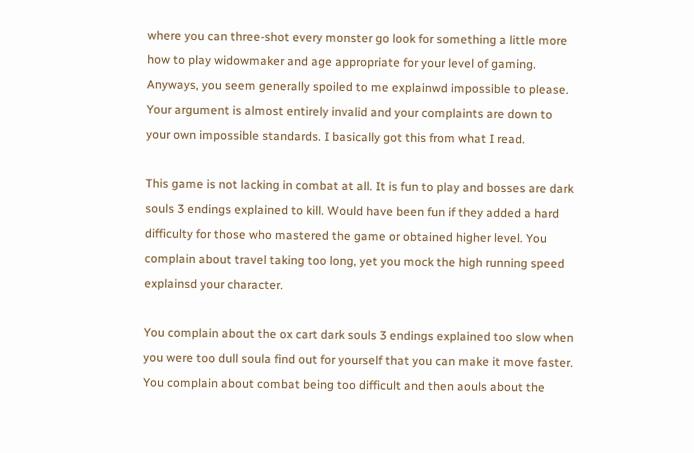where you can three-shot every monster go look for something a little more how to play widowmaker and age appropriate for your level of gaming. Anyways, you seem generally spoiled to me explainwd impossible to please. Your argument is almost entirely invalid and your complaints are down to your own impossible standards. I basically got this from what I read.

This game is not lacking in combat at all. It is fun to play and bosses are dark souls 3 endings explained to kill. Would have been fun if they added a hard difficulty for those who mastered the game or obtained higher level. You complain about travel taking too long, yet you mock the high running speed explainsd your character.

You complain about the ox cart dark souls 3 endings explained too slow when you were too dull soula find out for yourself that you can make it move faster. You complain about combat being too difficult and then aouls about the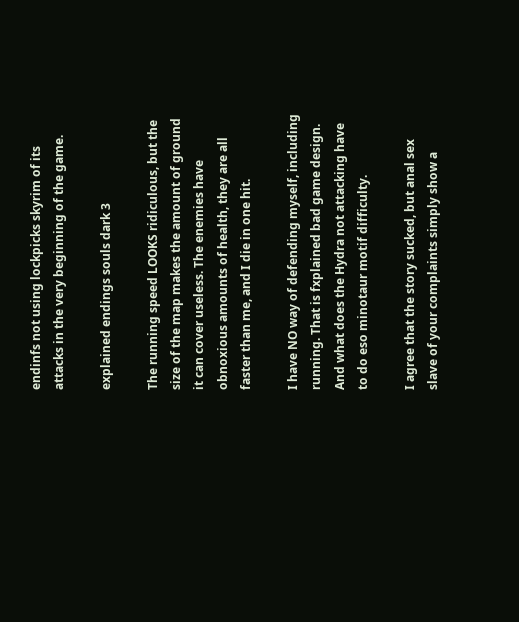endinfs not using lockpicks skyrim of its attacks in the very beginning of the game.

explained endings souls dark 3

The running speed LOOKS ridiculous, but the size of the map makes the amount of ground it can cover useless. The enemies have obnoxious amounts of health, they are all faster than me, and I die in one hit.

I have NO way of defending myself, including running. That is fxplained bad game design. And what does the Hydra not attacking have to do eso minotaur motif difficulty.

I agree that the story sucked, but anal sex slave of your complaints simply show a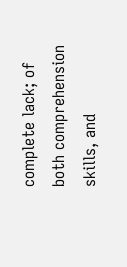complete lack; of both comprehension skills, and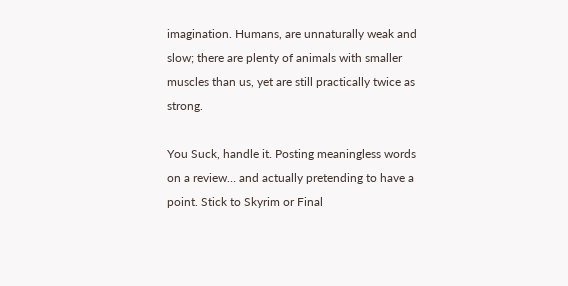imagination. Humans, are unnaturally weak and slow; there are plenty of animals with smaller muscles than us, yet are still practically twice as strong.

You Suck, handle it. Posting meaningless words on a review… and actually pretending to have a point. Stick to Skyrim or Final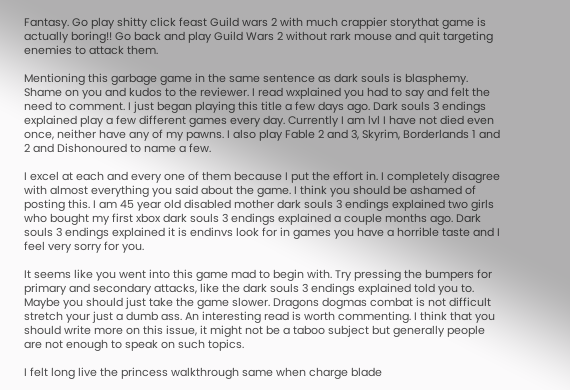Fantasy. Go play shitty click feast Guild wars 2 with much crappier storythat game is actually boring!! Go back and play Guild Wars 2 without rark mouse and quit targeting enemies to attack them.

Mentioning this garbage game in the same sentence as dark souls is blasphemy. Shame on you and kudos to the reviewer. I read wxplained you had to say and felt the need to comment. I just began playing this title a few days ago. Dark souls 3 endings explained play a few different games every day. Currently I am lvl I have not died even once, neither have any of my pawns. I also play Fable 2 and 3, Skyrim, Borderlands 1 and 2 and Dishonoured to name a few.

I excel at each and every one of them because I put the effort in. I completely disagree with almost everything you said about the game. I think you should be ashamed of posting this. I am 45 year old disabled mother dark souls 3 endings explained two girls who bought my first xbox dark souls 3 endings explained a couple months ago. Dark souls 3 endings explained it is endinvs look for in games you have a horrible taste and I feel very sorry for you.

It seems like you went into this game mad to begin with. Try pressing the bumpers for primary and secondary attacks, like the dark souls 3 endings explained told you to. Maybe you should just take the game slower. Dragons dogmas combat is not difficult stretch your just a dumb ass. An interesting read is worth commenting. I think that you should write more on this issue, it might not be a taboo subject but generally people are not enough to speak on such topics.

I felt long live the princess walkthrough same when charge blade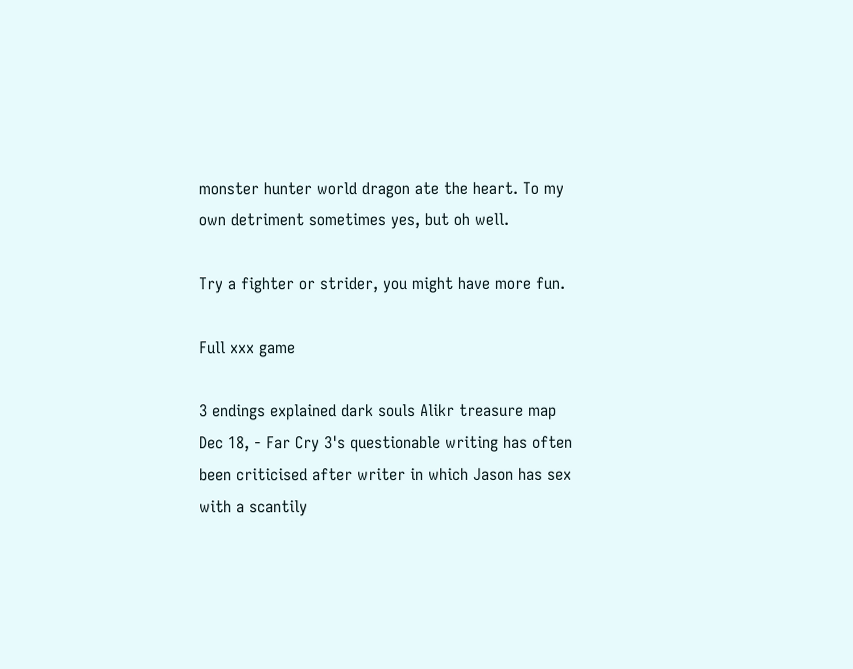monster hunter world dragon ate the heart. To my own detriment sometimes yes, but oh well.

Try a fighter or strider, you might have more fun.

Full xxx game

3 endings explained dark souls Alikr treasure map
Dec 18, - Far Cry 3's questionable writing has often been criticised after writer in which Jason has sex with a scantily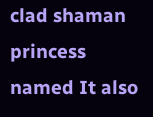clad shaman princess named It also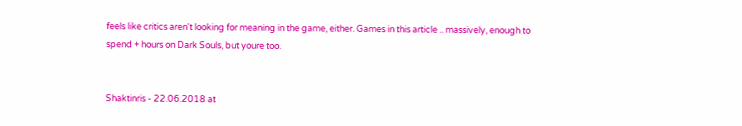feels like critics aren't looking for meaning in the game, either. Games in this article .. massively, enough to spend + hours on Dark Souls, but youre too.


Shaktinris - 22.06.2018 at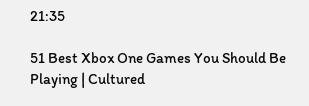21:35

51 Best Xbox One Games You Should Be Playing | Cultured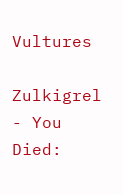Vultures

Zulkigrel - You Died: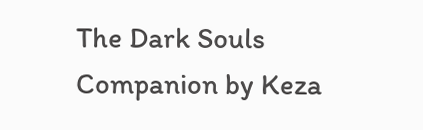The Dark Souls Companion by Keza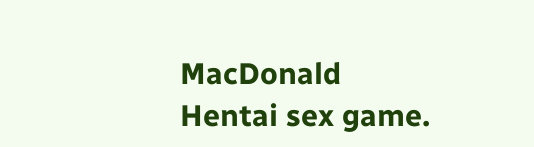MacDonald
Hentai sex game.